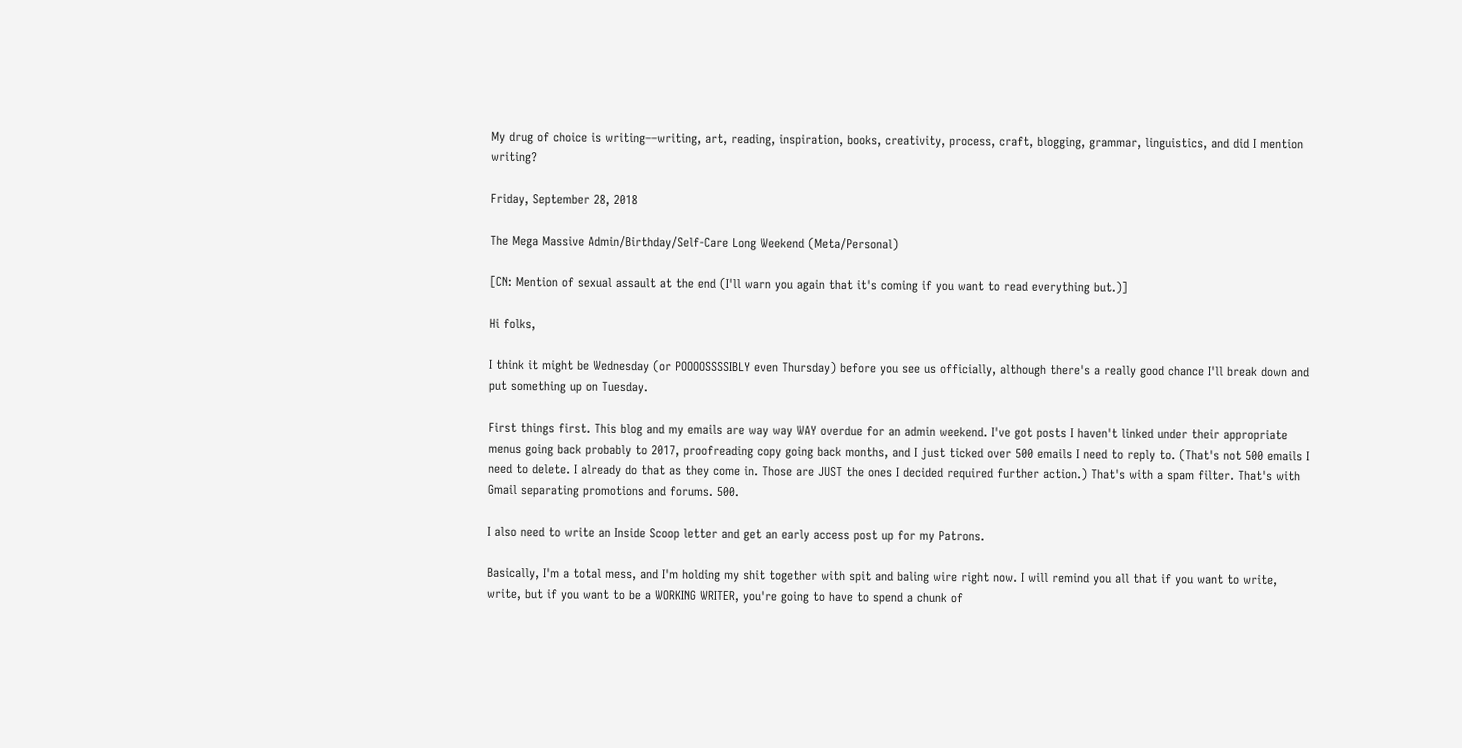My drug of choice is writing––writing, art, reading, inspiration, books, creativity, process, craft, blogging, grammar, linguistics, and did I mention writing?

Friday, September 28, 2018

The Mega Massive Admin/Birthday/Self-Care Long Weekend (Meta/Personal)

[CN: Mention of sexual assault at the end (I'll warn you again that it's coming if you want to read everything but.)]

Hi folks,

I think it might be Wednesday (or POOOOSSSSIBLY even Thursday) before you see us officially, although there's a really good chance I'll break down and put something up on Tuesday.

First things first. This blog and my emails are way way WAY overdue for an admin weekend. I've got posts I haven't linked under their appropriate menus going back probably to 2017, proofreading copy going back months, and I just ticked over 500 emails I need to reply to. (That's not 500 emails I need to delete. I already do that as they come in. Those are JUST the ones I decided required further action.) That's with a spam filter. That's with Gmail separating promotions and forums. 500.

I also need to write an Inside Scoop letter and get an early access post up for my Patrons.

Basically, I'm a total mess, and I'm holding my shit together with spit and baling wire right now. I will remind you all that if you want to write, write, but if you want to be a WORKING WRITER, you're going to have to spend a chunk of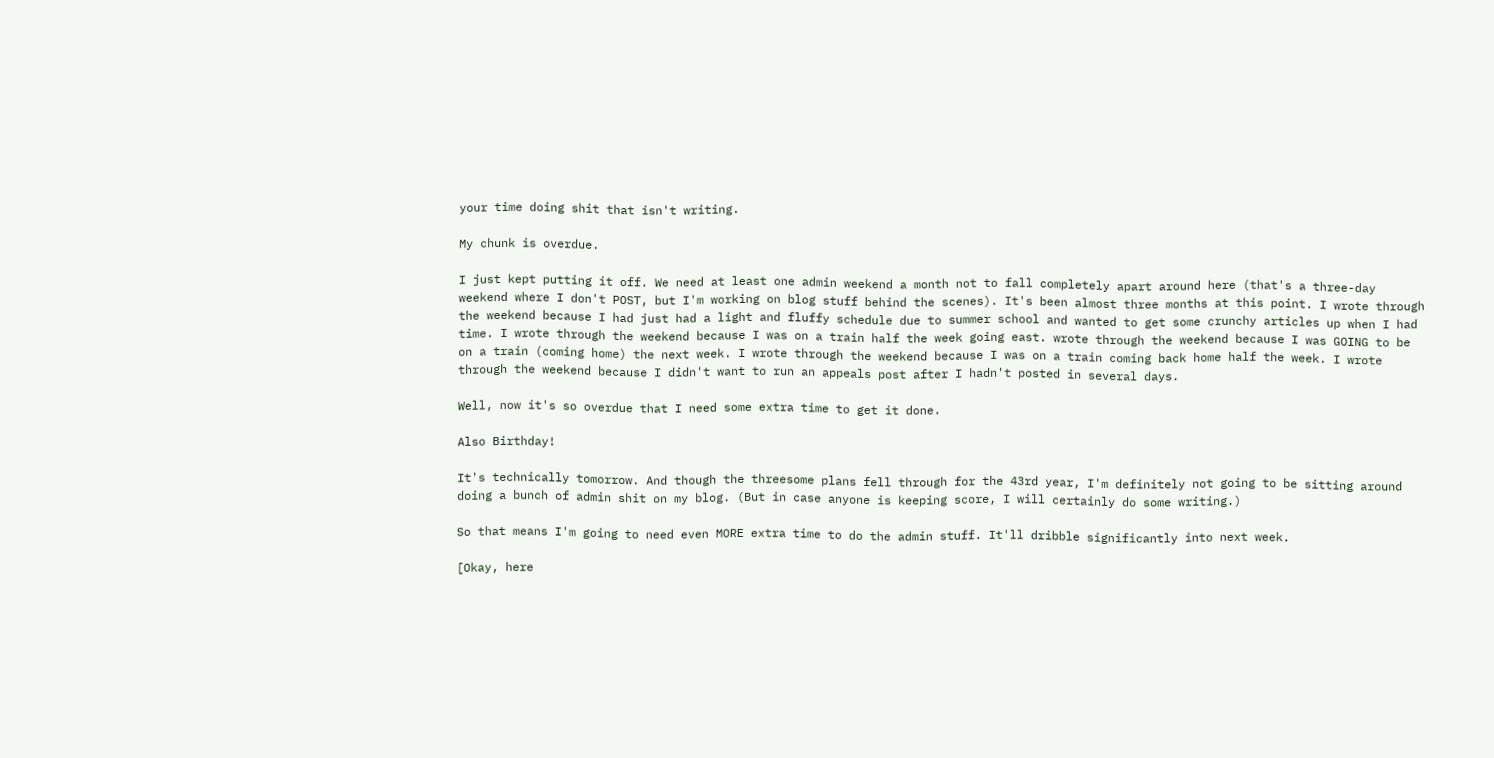your time doing shit that isn't writing.

My chunk is overdue.

I just kept putting it off. We need at least one admin weekend a month not to fall completely apart around here (that's a three-day weekend where I don't POST, but I'm working on blog stuff behind the scenes). It's been almost three months at this point. I wrote through the weekend because I had just had a light and fluffy schedule due to summer school and wanted to get some crunchy articles up when I had time. I wrote through the weekend because I was on a train half the week going east. wrote through the weekend because I was GOING to be on a train (coming home) the next week. I wrote through the weekend because I was on a train coming back home half the week. I wrote through the weekend because I didn't want to run an appeals post after I hadn't posted in several days.

Well, now it's so overdue that I need some extra time to get it done.

Also Birthday!

It's technically tomorrow. And though the threesome plans fell through for the 43rd year, I'm definitely not going to be sitting around doing a bunch of admin shit on my blog. (But in case anyone is keeping score, I will certainly do some writing.)

So that means I'm going to need even MORE extra time to do the admin stuff. It'll dribble significantly into next week.

[Okay, here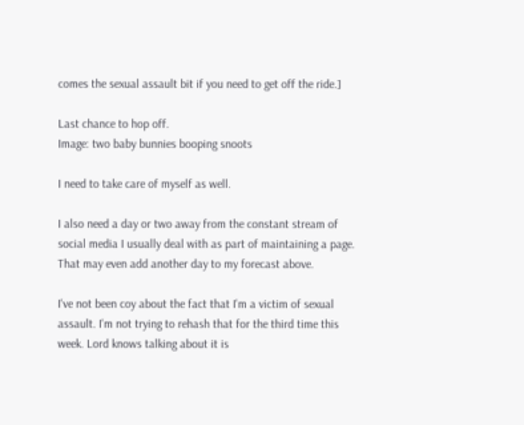comes the sexual assault bit if you need to get off the ride.]

Last chance to hop off.
Image: two baby bunnies booping snoots

I need to take care of myself as well.

I also need a day or two away from the constant stream of social media I usually deal with as part of maintaining a page. That may even add another day to my forecast above.

I've not been coy about the fact that I'm a victim of sexual assault. I'm not trying to rehash that for the third time this week. Lord knows talking about it is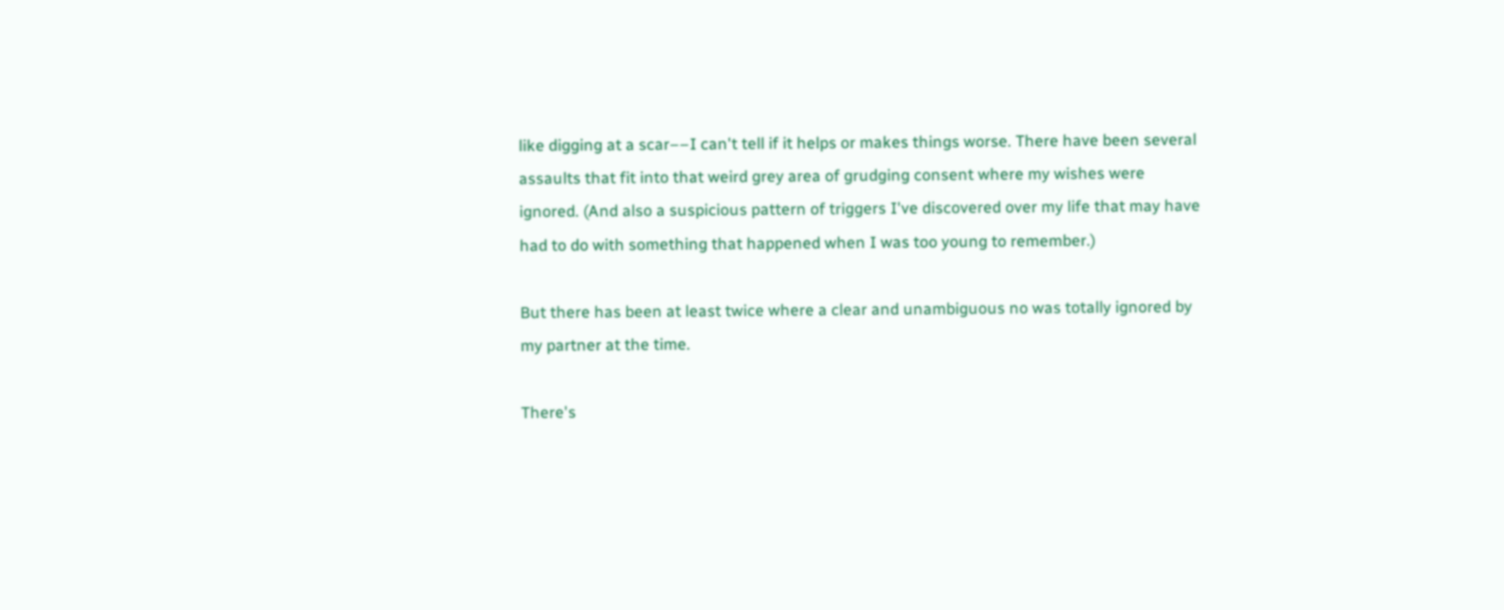like digging at a scar––I can't tell if it helps or makes things worse. There have been several assaults that fit into that weird grey area of grudging consent where my wishes were ignored. (And also a suspicious pattern of triggers I've discovered over my life that may have had to do with something that happened when I was too young to remember.)

But there has been at least twice where a clear and unambiguous no was totally ignored by my partner at the time.

There's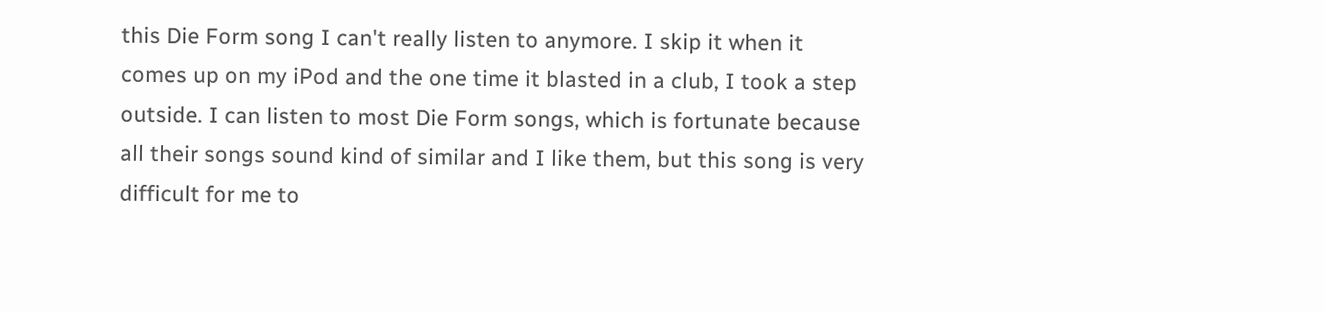this Die Form song I can't really listen to anymore. I skip it when it comes up on my iPod and the one time it blasted in a club, I took a step outside. I can listen to most Die Form songs, which is fortunate because all their songs sound kind of similar and I like them, but this song is very difficult for me to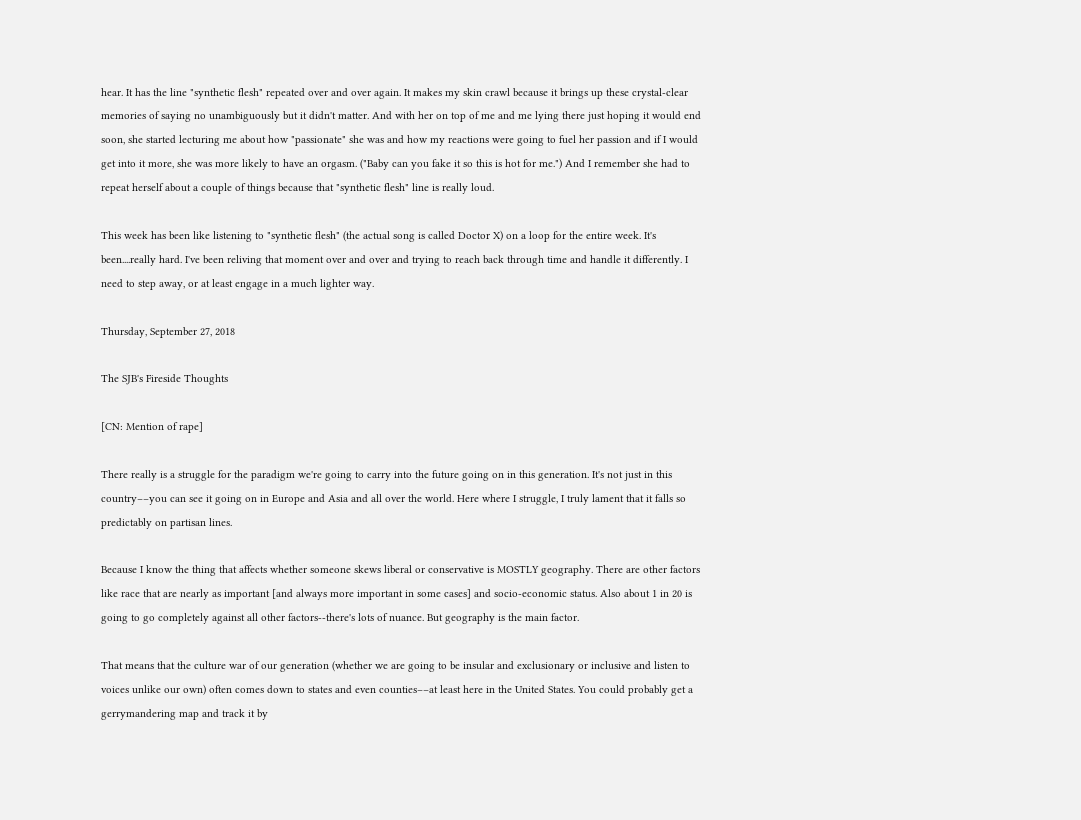hear. It has the line "synthetic flesh" repeated over and over again. It makes my skin crawl because it brings up these crystal-clear memories of saying no unambiguously but it didn't matter. And with her on top of me and me lying there just hoping it would end soon, she started lecturing me about how "passionate" she was and how my reactions were going to fuel her passion and if I would get into it more, she was more likely to have an orgasm. ("Baby can you fake it so this is hot for me.") And I remember she had to repeat herself about a couple of things because that "synthetic flesh" line is really loud.

This week has been like listening to "synthetic flesh" (the actual song is called Doctor X) on a loop for the entire week. It's been....really hard. I've been reliving that moment over and over and trying to reach back through time and handle it differently. I need to step away, or at least engage in a much lighter way.

Thursday, September 27, 2018

The SJB's Fireside Thoughts

[CN: Mention of rape]

There really is a struggle for the paradigm we're going to carry into the future going on in this generation. It's not just in this country––you can see it going on in Europe and Asia and all over the world. Here where I struggle, I truly lament that it falls so predictably on partisan lines.

Because I know the thing that affects whether someone skews liberal or conservative is MOSTLY geography. There are other factors like race that are nearly as important [and always more important in some cases] and socio-economic status. Also about 1 in 20 is going to go completely against all other factors--there's lots of nuance. But geography is the main factor.

That means that the culture war of our generation (whether we are going to be insular and exclusionary or inclusive and listen to voices unlike our own) often comes down to states and even counties––at least here in the United States. You could probably get a gerrymandering map and track it by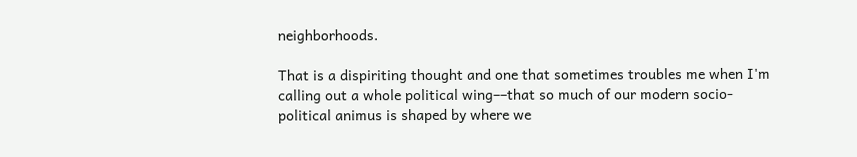neighborhoods.

That is a dispiriting thought and one that sometimes troubles me when I'm calling out a whole political wing––that so much of our modern socio-political animus is shaped by where we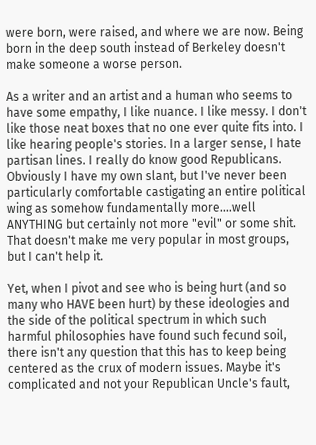were born, were raised, and where we are now. Being born in the deep south instead of Berkeley doesn't make someone a worse person.

As a writer and an artist and a human who seems to have some empathy, I like nuance. I like messy. I don't like those neat boxes that no one ever quite fits into. I like hearing people's stories. In a larger sense, I hate partisan lines. I really do know good Republicans. Obviously I have my own slant, but I've never been particularly comfortable castigating an entire political wing as somehow fundamentally more....well ANYTHING but certainly not more "evil" or some shit. That doesn't make me very popular in most groups, but I can't help it.

Yet, when I pivot and see who is being hurt (and so many who HAVE been hurt) by these ideologies and the side of the political spectrum in which such harmful philosophies have found such fecund soil, there isn't any question that this has to keep being centered as the crux of modern issues. Maybe it's complicated and not your Republican Uncle's fault,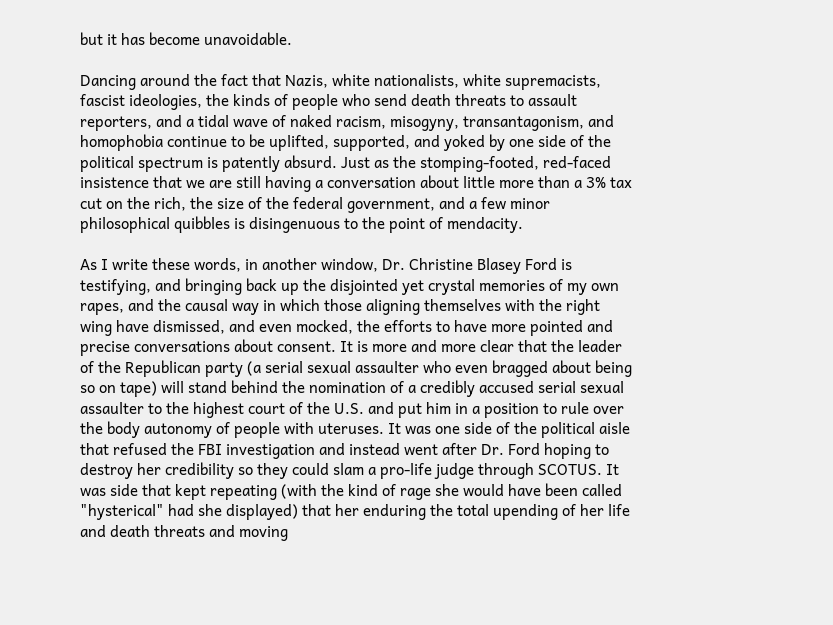but it has become unavoidable.

Dancing around the fact that Nazis, white nationalists, white supremacists, fascist ideologies, the kinds of people who send death threats to assault reporters, and a tidal wave of naked racism, misogyny, transantagonism, and homophobia continue to be uplifted, supported, and yoked by one side of the political spectrum is patently absurd. Just as the stomping-footed, red-faced insistence that we are still having a conversation about little more than a 3% tax cut on the rich, the size of the federal government, and a few minor philosophical quibbles is disingenuous to the point of mendacity.

As I write these words, in another window, Dr. Christine Blasey Ford is testifying, and bringing back up the disjointed yet crystal memories of my own rapes, and the causal way in which those aligning themselves with the right wing have dismissed, and even mocked, the efforts to have more pointed and precise conversations about consent. It is more and more clear that the leader of the Republican party (a serial sexual assaulter who even bragged about being so on tape) will stand behind the nomination of a credibly accused serial sexual assaulter to the highest court of the U.S. and put him in a position to rule over the body autonomy of people with uteruses. It was one side of the political aisle that refused the FBI investigation and instead went after Dr. Ford hoping to destroy her credibility so they could slam a pro-life judge through SCOTUS. It was side that kept repeating (with the kind of rage she would have been called "hysterical" had she displayed) that her enduring the total upending of her life and death threats and moving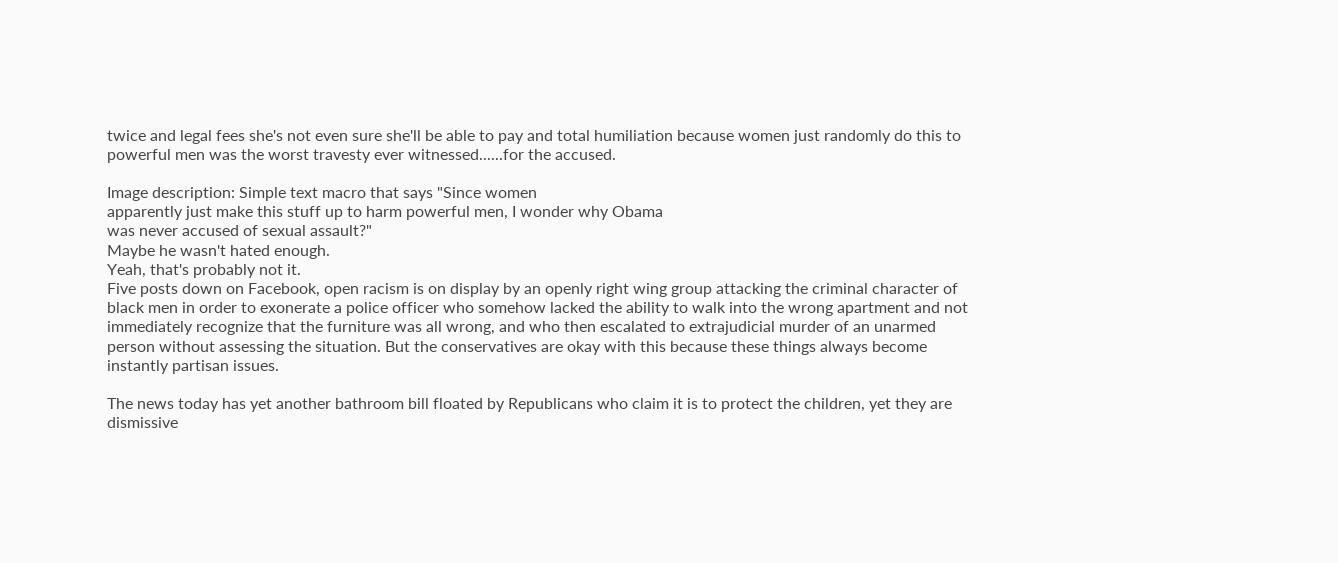twice and legal fees she's not even sure she'll be able to pay and total humiliation because women just randomly do this to powerful men was the worst travesty ever witnessed......for the accused.

Image description: Simple text macro that says "Since women
apparently just make this stuff up to harm powerful men, I wonder why Obama
was never accused of sexual assault?"
Maybe he wasn't hated enough.
Yeah, that's probably not it.
Five posts down on Facebook, open racism is on display by an openly right wing group attacking the criminal character of black men in order to exonerate a police officer who somehow lacked the ability to walk into the wrong apartment and not immediately recognize that the furniture was all wrong, and who then escalated to extrajudicial murder of an unarmed person without assessing the situation. But the conservatives are okay with this because these things always become instantly partisan issues.

The news today has yet another bathroom bill floated by Republicans who claim it is to protect the children, yet they are dismissive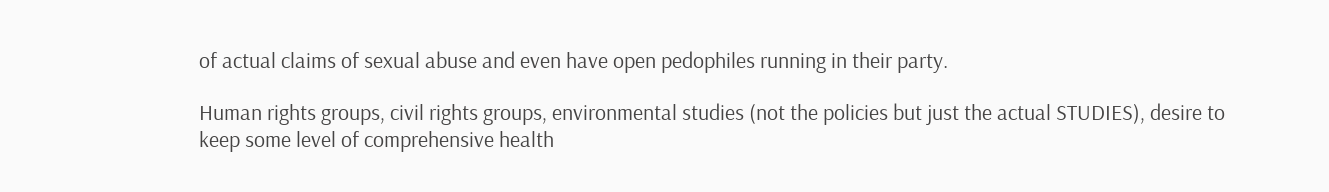of actual claims of sexual abuse and even have open pedophiles running in their party.

Human rights groups, civil rights groups, environmental studies (not the policies but just the actual STUDIES), desire to keep some level of comprehensive health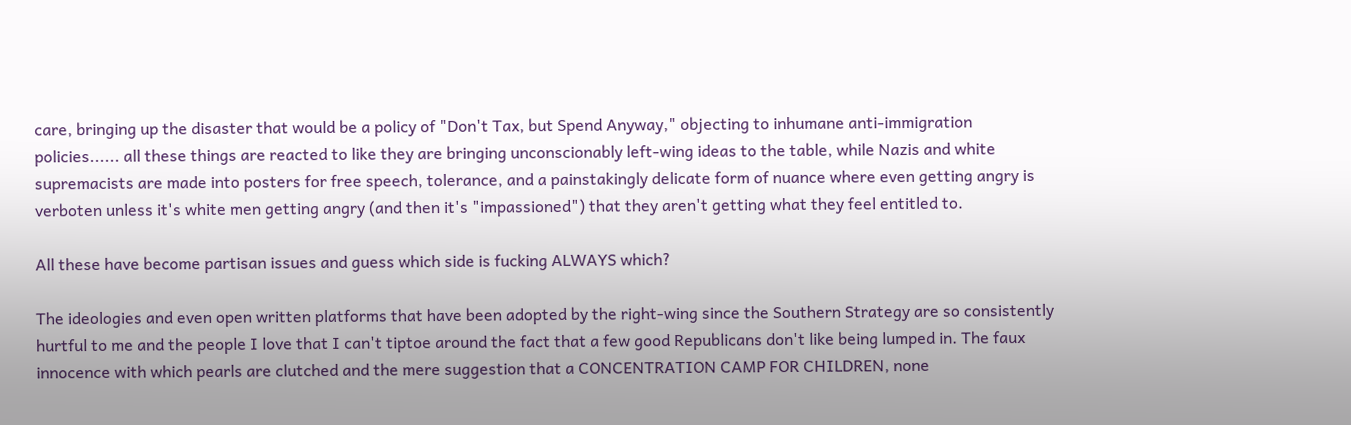care, bringing up the disaster that would be a policy of "Don't Tax, but Spend Anyway," objecting to inhumane anti-immigration policies...... all these things are reacted to like they are bringing unconscionably left-wing ideas to the table, while Nazis and white supremacists are made into posters for free speech, tolerance, and a painstakingly delicate form of nuance where even getting angry is verboten unless it's white men getting angry (and then it's "impassioned") that they aren't getting what they feel entitled to.

All these have become partisan issues and guess which side is fucking ALWAYS which?

The ideologies and even open written platforms that have been adopted by the right-wing since the Southern Strategy are so consistently hurtful to me and the people I love that I can't tiptoe around the fact that a few good Republicans don't like being lumped in. The faux innocence with which pearls are clutched and the mere suggestion that a CONCENTRATION CAMP FOR CHILDREN, none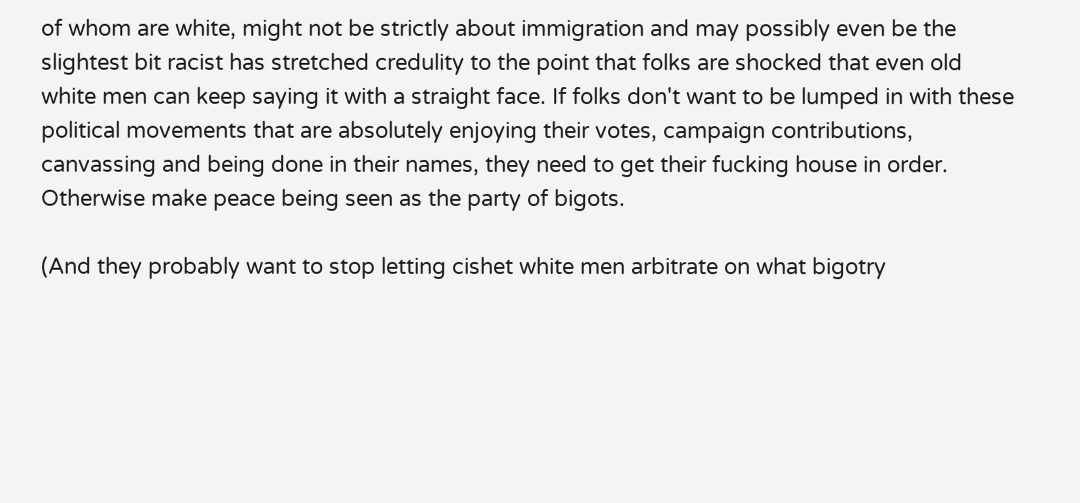of whom are white, might not be strictly about immigration and may possibly even be the slightest bit racist has stretched credulity to the point that folks are shocked that even old white men can keep saying it with a straight face. If folks don't want to be lumped in with these political movements that are absolutely enjoying their votes, campaign contributions, canvassing and being done in their names, they need to get their fucking house in order. Otherwise make peace being seen as the party of bigots.

(And they probably want to stop letting cishet white men arbitrate on what bigotry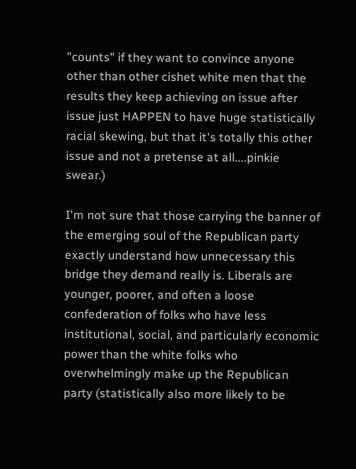"counts" if they want to convince anyone other than other cishet white men that the results they keep achieving on issue after issue just HAPPEN to have huge statistically racial skewing, but that it's totally this other issue and not a pretense at all....pinkie swear.)

I'm not sure that those carrying the banner of the emerging soul of the Republican party exactly understand how unnecessary this bridge they demand really is. Liberals are younger, poorer, and often a loose confederation of folks who have less institutional, social, and particularly economic power than the white folks who overwhelmingly make up the Republican party (statistically also more likely to be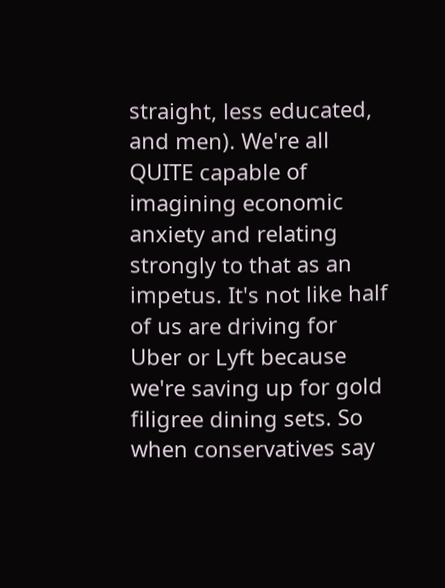straight, less educated, and men). We're all QUITE capable of imagining economic anxiety and relating strongly to that as an impetus. It's not like half of us are driving for Uber or Lyft because we're saving up for gold filigree dining sets. So when conservatives say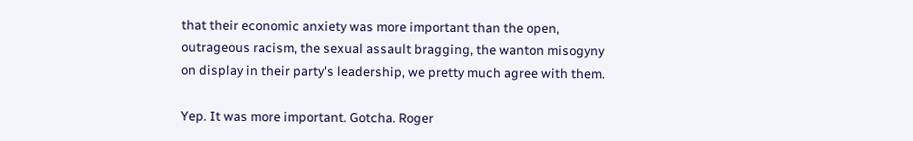that their economic anxiety was more important than the open, outrageous racism, the sexual assault bragging, the wanton misogyny on display in their party's leadership, we pretty much agree with them.

Yep. It was more important. Gotcha. Roger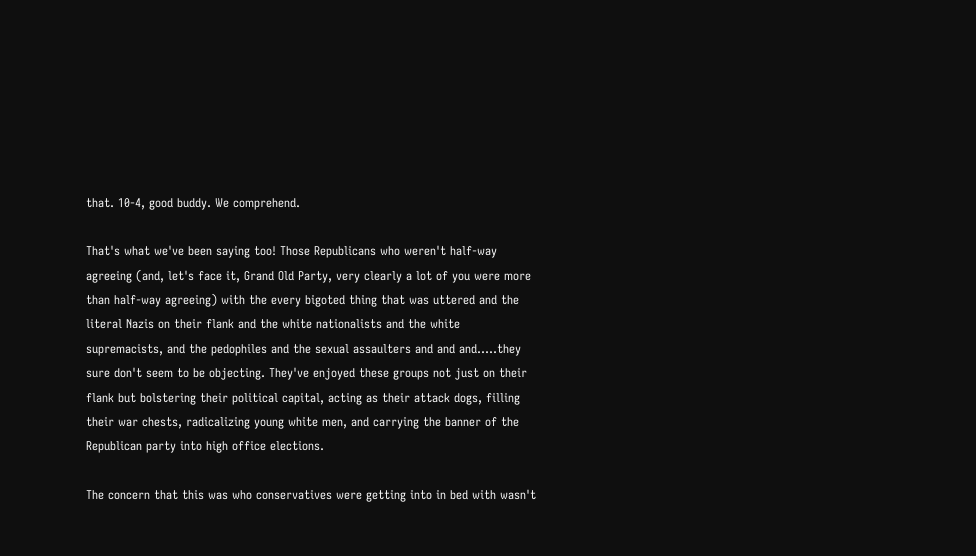that. 10-4, good buddy. We comprehend.

That's what we've been saying too! Those Republicans who weren't half-way agreeing (and, let's face it, Grand Old Party, very clearly a lot of you were more than half-way agreeing) with the every bigoted thing that was uttered and the literal Nazis on their flank and the white nationalists and the white supremacists, and the pedophiles and the sexual assaulters and and and.....they sure don't seem to be objecting. They've enjoyed these groups not just on their flank but bolstering their political capital, acting as their attack dogs, filling their war chests, radicalizing young white men, and carrying the banner of the Republican party into high office elections.

The concern that this was who conservatives were getting into in bed with wasn't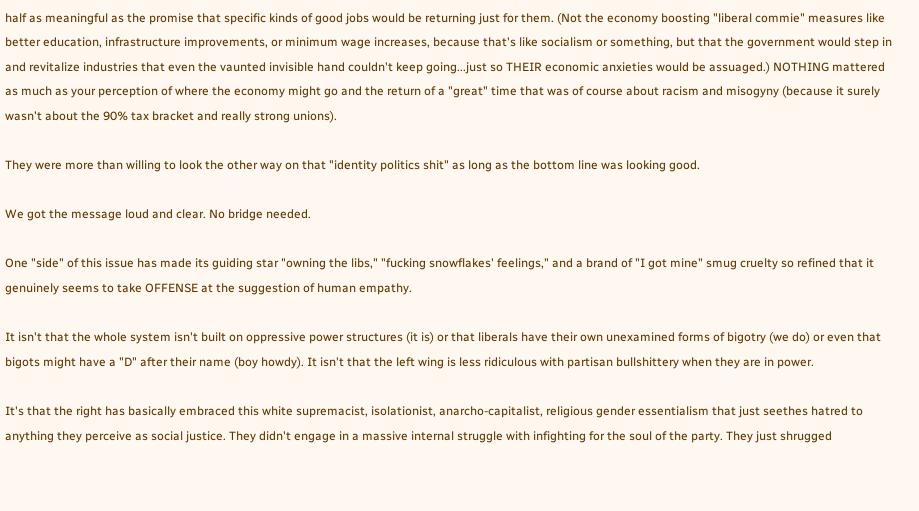half as meaningful as the promise that specific kinds of good jobs would be returning just for them. (Not the economy boosting "liberal commie" measures like better education, infrastructure improvements, or minimum wage increases, because that's like socialism or something, but that the government would step in and revitalize industries that even the vaunted invisible hand couldn't keep going...just so THEIR economic anxieties would be assuaged.) NOTHING mattered as much as your perception of where the economy might go and the return of a "great" time that was of course about racism and misogyny (because it surely wasn't about the 90% tax bracket and really strong unions).

They were more than willing to look the other way on that "identity politics shit" as long as the bottom line was looking good.

We got the message loud and clear. No bridge needed.

One "side" of this issue has made its guiding star "owning the libs," "fucking snowflakes' feelings," and a brand of "I got mine" smug cruelty so refined that it genuinely seems to take OFFENSE at the suggestion of human empathy.

It isn't that the whole system isn't built on oppressive power structures (it is) or that liberals have their own unexamined forms of bigotry (we do) or even that bigots might have a "D" after their name (boy howdy). It isn't that the left wing is less ridiculous with partisan bullshittery when they are in power.

It's that the right has basically embraced this white supremacist, isolationist, anarcho-capitalist, religious gender essentialism that just seethes hatred to anything they perceive as social justice. They didn't engage in a massive internal struggle with infighting for the soul of the party. They just shrugged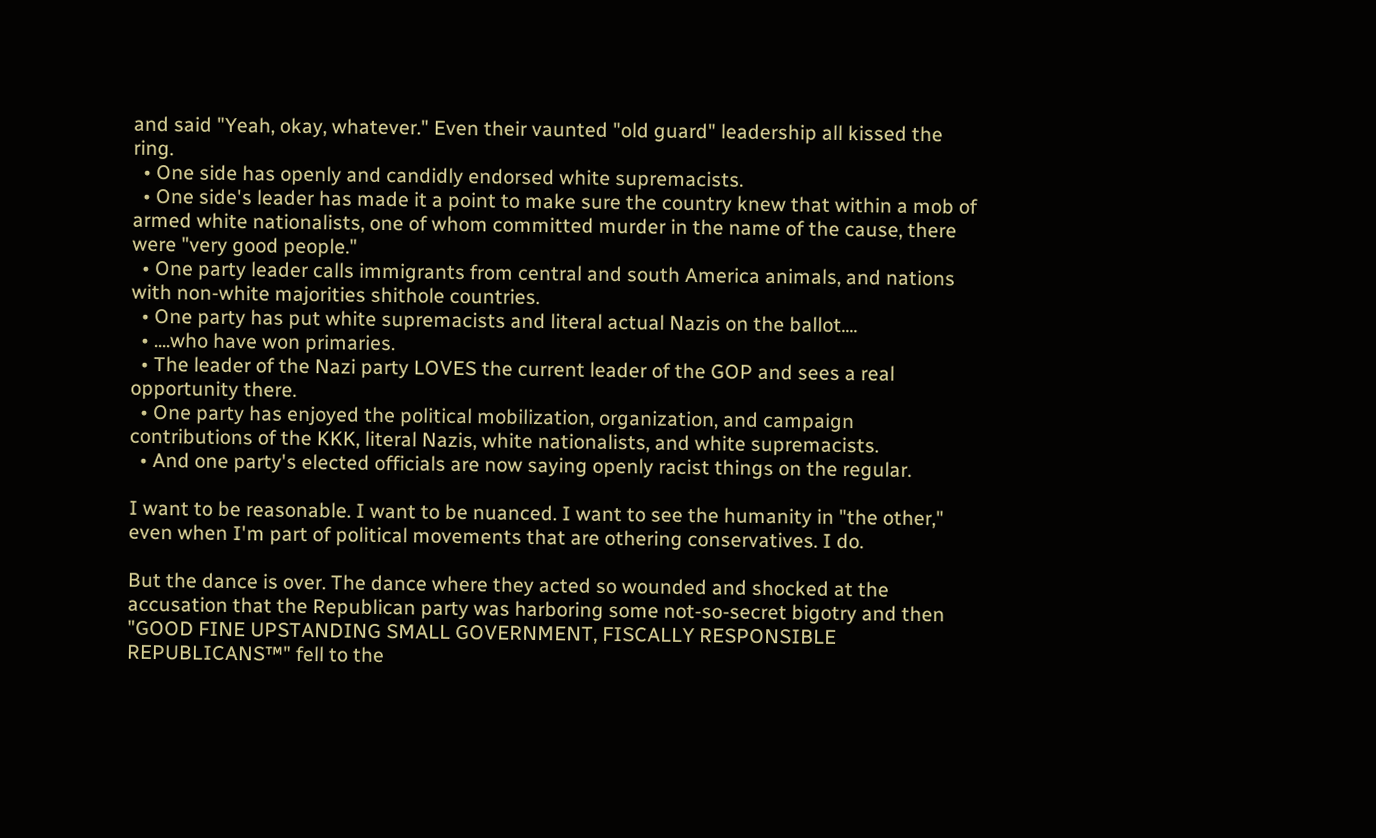and said "Yeah, okay, whatever." Even their vaunted "old guard" leadership all kissed the ring.
  • One side has openly and candidly endorsed white supremacists.
  • One side's leader has made it a point to make sure the country knew that within a mob of armed white nationalists, one of whom committed murder in the name of the cause, there were "very good people."
  • One party leader calls immigrants from central and south America animals, and nations with non-white majorities shithole countries.
  • One party has put white supremacists and literal actual Nazis on the ballot....
  • ....who have won primaries.
  • The leader of the Nazi party LOVES the current leader of the GOP and sees a real opportunity there.
  • One party has enjoyed the political mobilization, organization, and campaign contributions of the KKK, literal Nazis, white nationalists, and white supremacists.
  • And one party's elected officials are now saying openly racist things on the regular.

I want to be reasonable. I want to be nuanced. I want to see the humanity in "the other," even when I'm part of political movements that are othering conservatives. I do.

But the dance is over. The dance where they acted so wounded and shocked at the accusation that the Republican party was harboring some not-so-secret bigotry and then "GOOD FINE UPSTANDING SMALL GOVERNMENT, FISCALLY RESPONSIBLE REPUBLICANS™" fell to the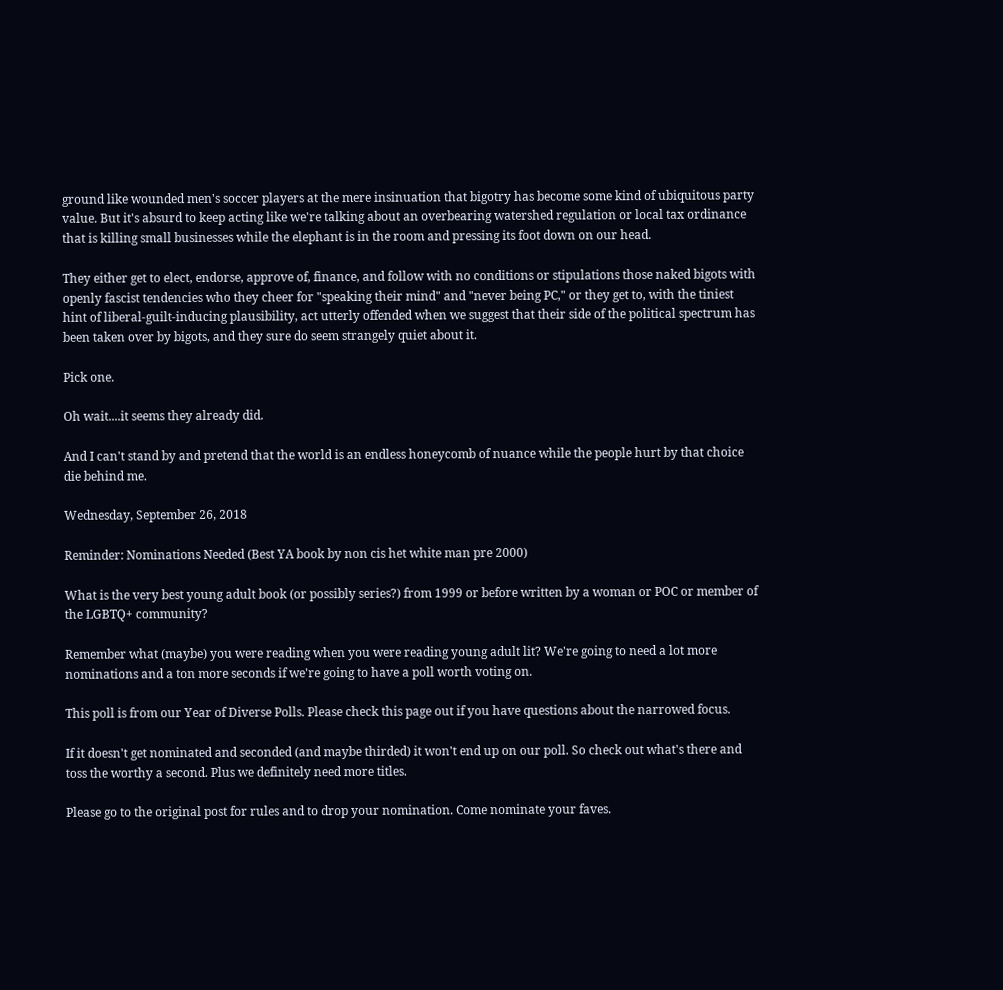ground like wounded men's soccer players at the mere insinuation that bigotry has become some kind of ubiquitous party value. But it's absurd to keep acting like we're talking about an overbearing watershed regulation or local tax ordinance that is killing small businesses while the elephant is in the room and pressing its foot down on our head.

They either get to elect, endorse, approve of, finance, and follow with no conditions or stipulations those naked bigots with openly fascist tendencies who they cheer for "speaking their mind" and "never being PC," or they get to, with the tiniest hint of liberal-guilt-inducing plausibility, act utterly offended when we suggest that their side of the political spectrum has been taken over by bigots, and they sure do seem strangely quiet about it.

Pick one.

Oh wait....it seems they already did.

And I can't stand by and pretend that the world is an endless honeycomb of nuance while the people hurt by that choice die behind me.

Wednesday, September 26, 2018

Reminder: Nominations Needed (Best YA book by non cis het white man pre 2000)

What is the very best young adult book (or possibly series?) from 1999 or before written by a woman or POC or member of the LGBTQ+ community?

Remember what (maybe) you were reading when you were reading young adult lit? We're going to need a lot more nominations and a ton more seconds if we're going to have a poll worth voting on.

This poll is from our Year of Diverse Polls. Please check this page out if you have questions about the narrowed focus.

If it doesn't get nominated and seconded (and maybe thirded) it won't end up on our poll. So check out what's there and toss the worthy a second. Plus we definitely need more titles.

Please go to the original post for rules and to drop your nomination. Come nominate your faves.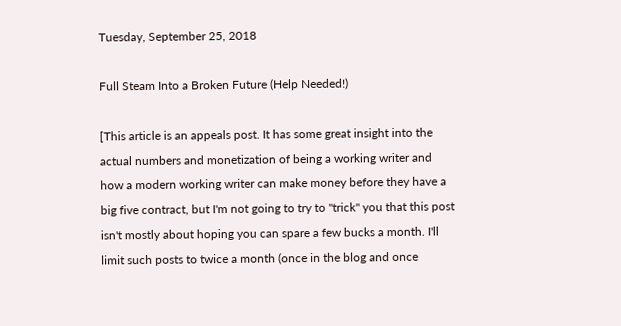Tuesday, September 25, 2018

Full Steam Into a Broken Future (Help Needed!)

[This article is an appeals post. It has some great insight into the actual numbers and monetization of being a working writer and how a modern working writer can make money before they have a big five contract, but I'm not going to try to "trick" you that this post isn't mostly about hoping you can spare a few bucks a month. I'll limit such posts to twice a month (once in the blog and once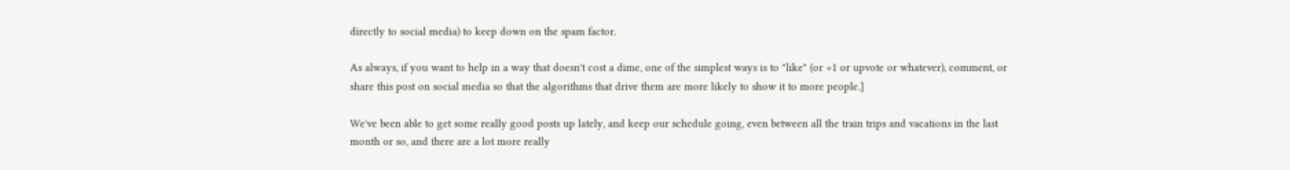directly to social media) to keep down on the spam factor.

As always, if you want to help in a way that doesn't cost a dime, one of the simplest ways is to "like" (or +1 or upvote or whatever), comment, or share this post on social media so that the algorithms that drive them are more likely to show it to more people.]

We've been able to get some really good posts up lately, and keep our schedule going, even between all the train trips and vacations in the last month or so, and there are a lot more really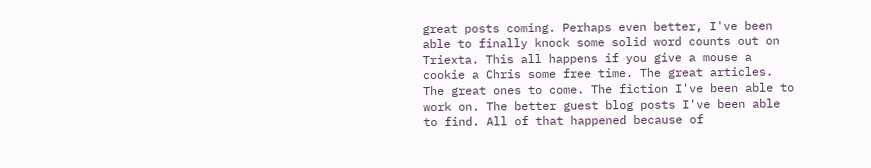great posts coming. Perhaps even better, I've been able to finally knock some solid word counts out on Triexta. This all happens if you give a mouse a cookie a Chris some free time. The great articles. The great ones to come. The fiction I've been able to work on. The better guest blog posts I've been able to find. All of that happened because of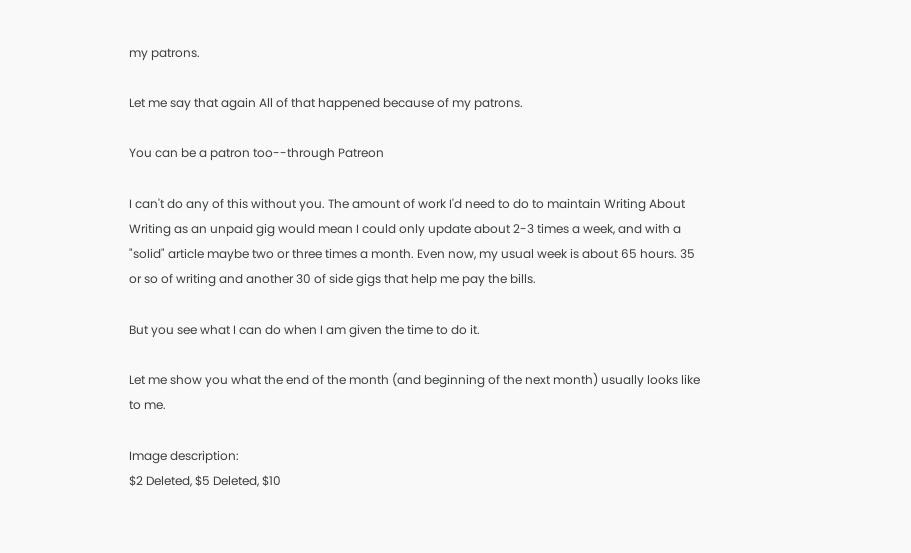my patrons.

Let me say that again All of that happened because of my patrons.

You can be a patron too--through Patreon

I can't do any of this without you. The amount of work I'd need to do to maintain Writing About Writing as an unpaid gig would mean I could only update about 2-3 times a week, and with a "solid" article maybe two or three times a month. Even now, my usual week is about 65 hours. 35 or so of writing and another 30 of side gigs that help me pay the bills.

But you see what I can do when I am given the time to do it.

Let me show you what the end of the month (and beginning of the next month) usually looks like to me.

Image description:
$2 Deleted, $5 Deleted, $10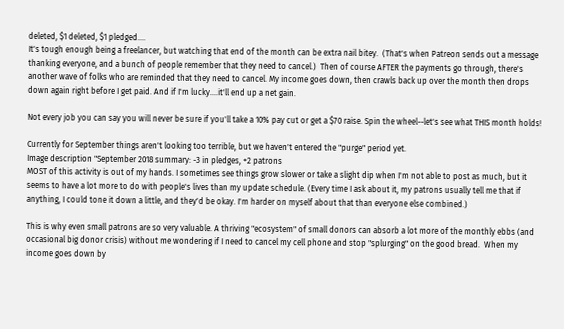deleted, $1 deleted, $1 pledged....
It's tough enough being a freelancer, but watching that end of the month can be extra nail bitey.  (That's when Patreon sends out a message thanking everyone, and a bunch of people remember that they need to cancel.)  Then of course AFTER the payments go through, there's another wave of folks who are reminded that they need to cancel. My income goes down, then crawls back up over the month then drops down again right before I get paid. And if I'm lucky....it'll end up a net gain.

Not every job you can say you will never be sure if you'll take a 10% pay cut or get a $70 raise. Spin the wheel--let's see what THIS month holds!

Currently for September things aren't looking too terrible, but we haven't entered the "purge" period yet.
Image description "September 2018 summary: -3 in pledges, +2 patrons
MOST of this activity is out of my hands. I sometimes see things grow slower or take a slight dip when I'm not able to post as much, but it seems to have a lot more to do with people's lives than my update schedule. (Every time I ask about it, my patrons usually tell me that if anything, I could tone it down a little, and they'd be okay. I'm harder on myself about that than everyone else combined.)

This is why even small patrons are so very valuable. A thriving "ecosystem" of small donors can absorb a lot more of the monthly ebbs (and occasional big donor crisis) without me wondering if I need to cancel my cell phone and stop "splurging" on the good bread.  When my income goes down by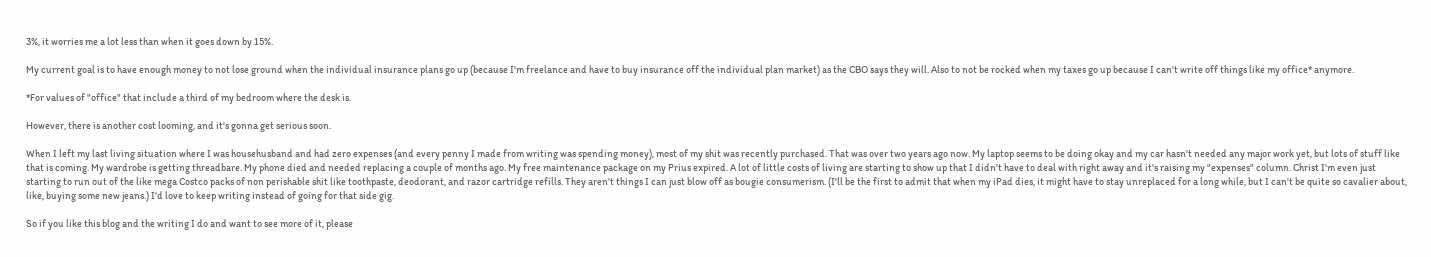3%, it worries me a lot less than when it goes down by 15%.

My current goal is to have enough money to not lose ground when the individual insurance plans go up (because I'm freelance and have to buy insurance off the individual plan market) as the CBO says they will. Also to not be rocked when my taxes go up because I can't write off things like my office* anymore.

*For values of "office" that include a third of my bedroom where the desk is.

However, there is another cost looming, and it's gonna get serious soon.

When I left my last living situation where I was househusband and had zero expenses (and every penny I made from writing was spending money), most of my shit was recently purchased. That was over two years ago now. My laptop seems to be doing okay and my car hasn't needed any major work yet, but lots of stuff like that is coming. My wardrobe is getting threadbare. My phone died and needed replacing a couple of months ago. My free maintenance package on my Prius expired. A lot of little costs of living are starting to show up that I didn't have to deal with right away and it's raising my "expenses" column. Christ I'm even just starting to run out of the like mega Costco packs of non perishable shit like toothpaste, deodorant, and razor cartridge refills. They aren't things I can just blow off as bougie consumerism. (I'll be the first to admit that when my iPad dies, it might have to stay unreplaced for a long while, but I can't be quite so cavalier about, like, buying some new jeans.) I'd love to keep writing instead of going for that side gig.

So if you like this blog and the writing I do and want to see more of it, please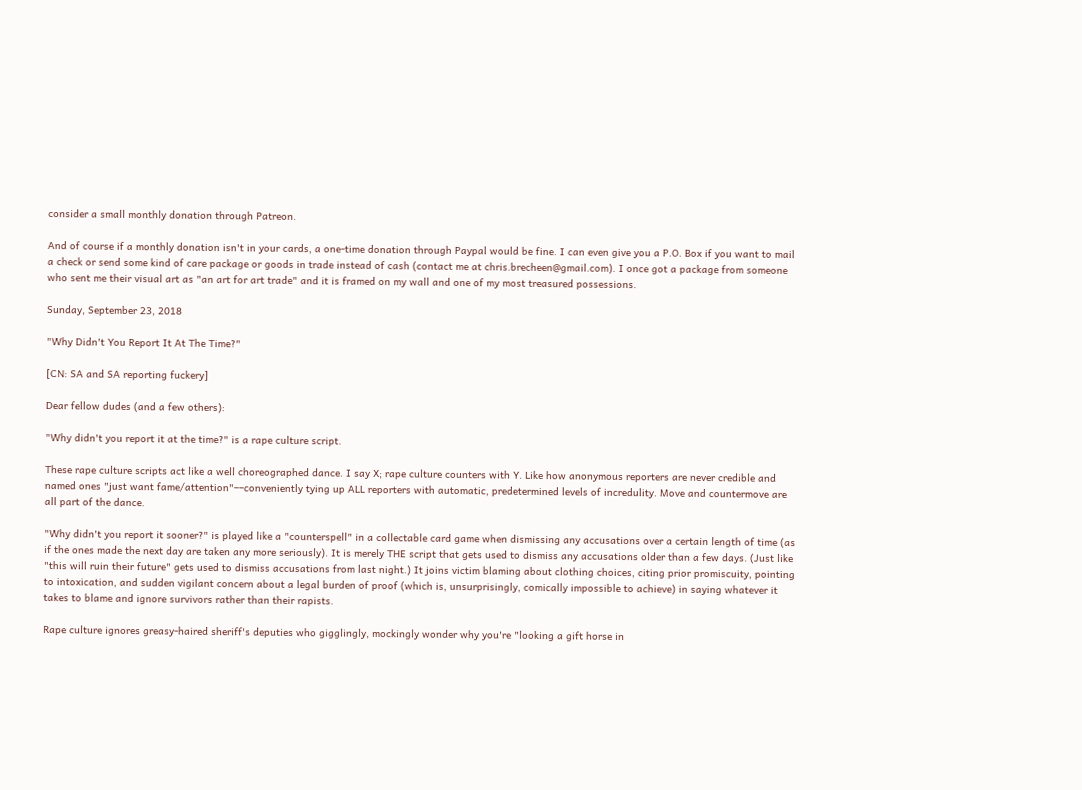consider a small monthly donation through Patreon.

And of course if a monthly donation isn't in your cards, a one-time donation through Paypal would be fine. I can even give you a P.O. Box if you want to mail a check or send some kind of care package or goods in trade instead of cash (contact me at chris.brecheen@gmail.com). I once got a package from someone who sent me their visual art as "an art for art trade" and it is framed on my wall and one of my most treasured possessions.

Sunday, September 23, 2018

"Why Didn't You Report It At The Time?"

[CN: SA and SA reporting fuckery]

Dear fellow dudes (and a few others):

"Why didn't you report it at the time?" is a rape culture script.

These rape culture scripts act like a well choreographed dance. I say X; rape culture counters with Y. Like how anonymous reporters are never credible and named ones "just want fame/attention"––conveniently tying up ALL reporters with automatic, predetermined levels of incredulity. Move and countermove are all part of the dance.

"Why didn't you report it sooner?" is played like a "counterspell" in a collectable card game when dismissing any accusations over a certain length of time (as if the ones made the next day are taken any more seriously). It is merely THE script that gets used to dismiss any accusations older than a few days. (Just like "this will ruin their future" gets used to dismiss accusations from last night.) It joins victim blaming about clothing choices, citing prior promiscuity, pointing to intoxication, and sudden vigilant concern about a legal burden of proof (which is, unsurprisingly, comically impossible to achieve) in saying whatever it takes to blame and ignore survivors rather than their rapists.

Rape culture ignores greasy-haired sheriff's deputies who gigglingly, mockingly wonder why you're "looking a gift horse in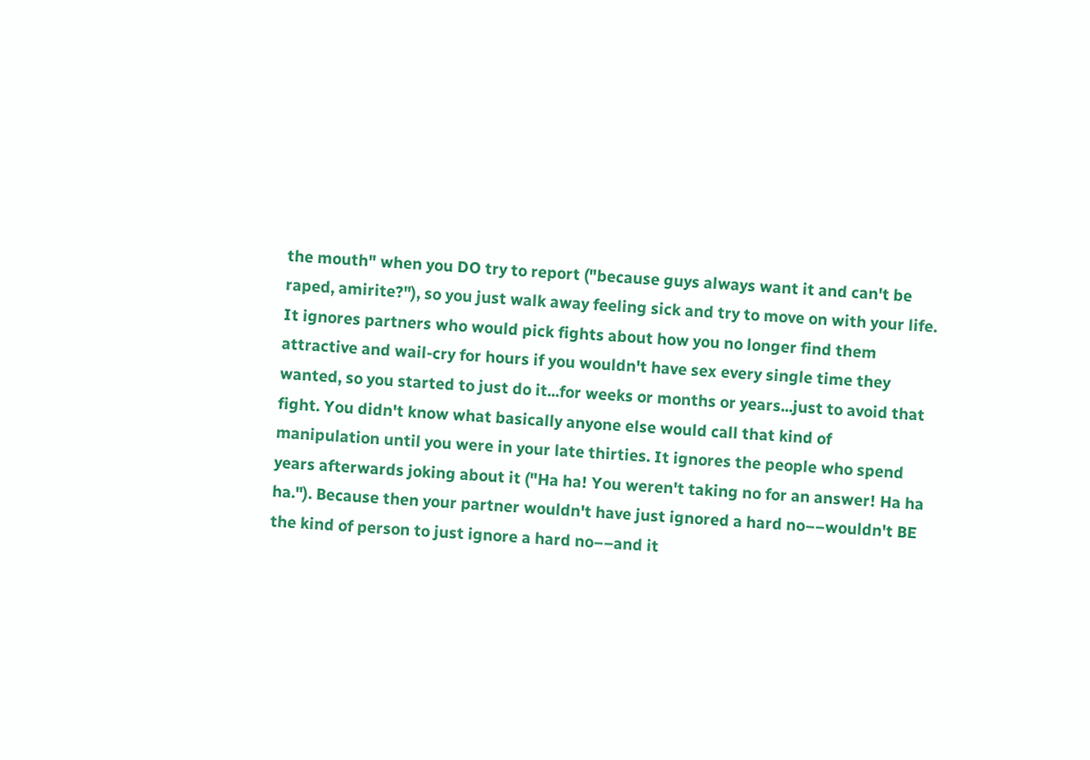the mouth" when you DO try to report ("because guys always want it and can't be raped, amirite?"), so you just walk away feeling sick and try to move on with your life. It ignores partners who would pick fights about how you no longer find them attractive and wail-cry for hours if you wouldn't have sex every single time they wanted, so you started to just do it...for weeks or months or years...just to avoid that fight. You didn't know what basically anyone else would call that kind of manipulation until you were in your late thirties. It ignores the people who spend years afterwards joking about it ("Ha ha! You weren't taking no for an answer! Ha ha ha."). Because then your partner wouldn't have just ignored a hard no––wouldn't BE the kind of person to just ignore a hard no––and it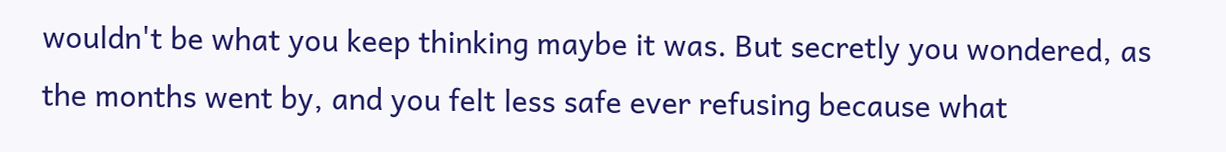wouldn't be what you keep thinking maybe it was. But secretly you wondered, as the months went by, and you felt less safe ever refusing because what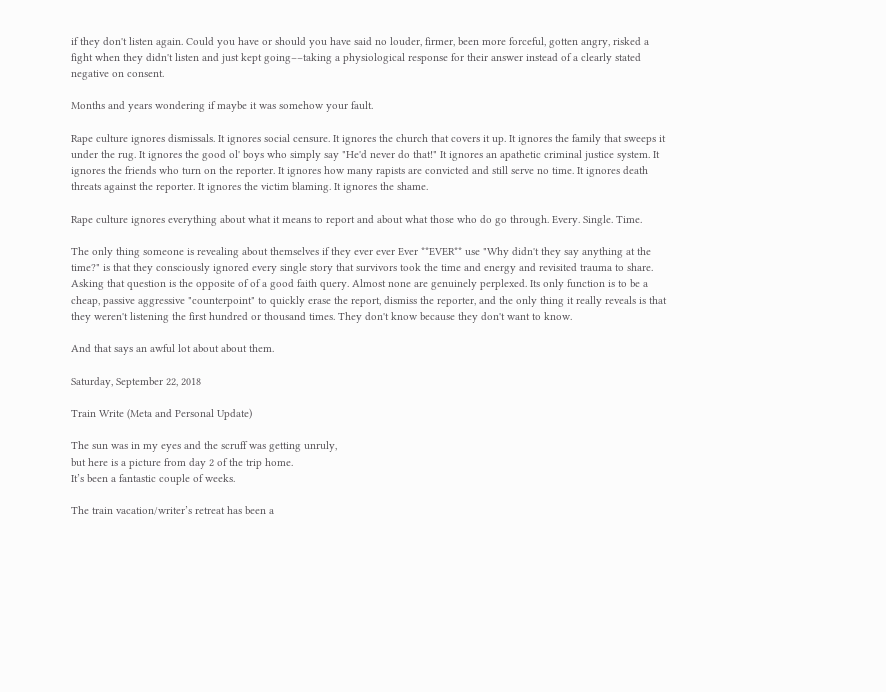if they don't listen again. Could you have or should you have said no louder, firmer, been more forceful, gotten angry, risked a fight when they didn't listen and just kept going––taking a physiological response for their answer instead of a clearly stated negative on consent.

Months and years wondering if maybe it was somehow your fault.

Rape culture ignores dismissals. It ignores social censure. It ignores the church that covers it up. It ignores the family that sweeps it under the rug. It ignores the good ol' boys who simply say "He'd never do that!" It ignores an apathetic criminal justice system. It ignores the friends who turn on the reporter. It ignores how many rapists are convicted and still serve no time. It ignores death threats against the reporter. It ignores the victim blaming. It ignores the shame.

Rape culture ignores everything about what it means to report and about what those who do go through. Every. Single. Time.

The only thing someone is revealing about themselves if they ever ever Ever **EVER** use "Why didn't they say anything at the time?" is that they consciously ignored every single story that survivors took the time and energy and revisited trauma to share. Asking that question is the opposite of of a good faith query. Almost none are genuinely perplexed. Its only function is to be a cheap, passive aggressive "counterpoint" to quickly erase the report, dismiss the reporter, and the only thing it really reveals is that they weren't listening the first hundred or thousand times. They don't know because they don't want to know.

And that says an awful lot about about them.

Saturday, September 22, 2018

Train Write (Meta and Personal Update)

The sun was in my eyes and the scruff was getting unruly,
but here is a picture from day 2 of the trip home.
It’s been a fantastic couple of weeks.

The train vacation/writer’s retreat has been a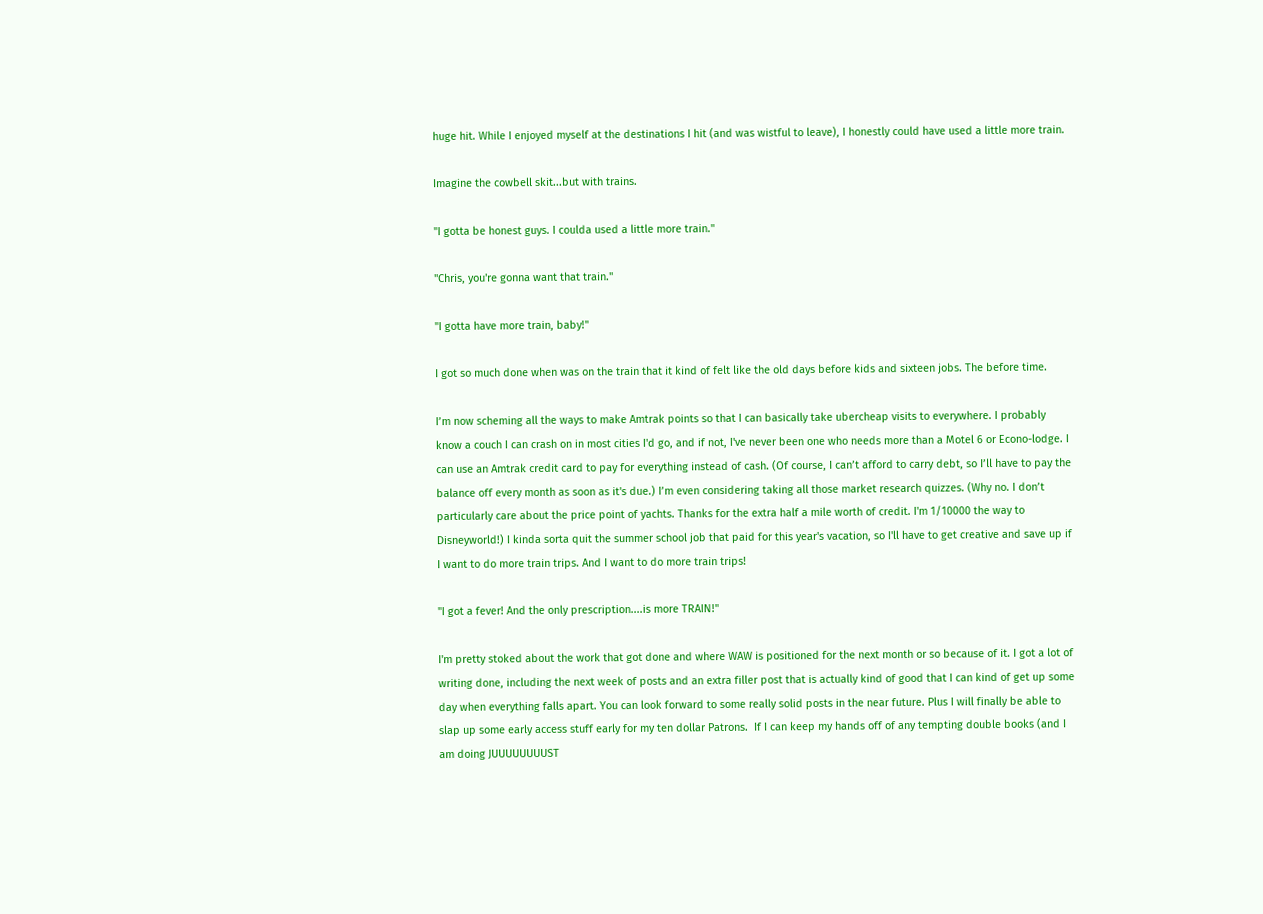huge hit. While I enjoyed myself at the destinations I hit (and was wistful to leave), I honestly could have used a little more train.

Imagine the cowbell skit...but with trains.

"I gotta be honest guys. I coulda used a little more train."

"Chris, you're gonna want that train."

"I gotta have more train, baby!"

I got so much done when was on the train that it kind of felt like the old days before kids and sixteen jobs. The before time.

I’m now scheming all the ways to make Amtrak points so that I can basically take ubercheap visits to everywhere. I probably know a couch I can crash on in most cities I'd go, and if not, I've never been one who needs more than a Motel 6 or Econo-lodge. I can use an Amtrak credit card to pay for everything instead of cash. (Of course, I can’t afford to carry debt, so I’ll have to pay the balance off every month as soon as it's due.) I’m even considering taking all those market research quizzes. (Why no. I don’t particularly care about the price point of yachts. Thanks for the extra half a mile worth of credit. I'm 1/10000 the way to Disneyworld!) I kinda sorta quit the summer school job that paid for this year's vacation, so I'll have to get creative and save up if I want to do more train trips. And I want to do more train trips!

"I got a fever! And the only prescription....is more TRAIN!"

I'm pretty stoked about the work that got done and where WAW is positioned for the next month or so because of it. I got a lot of writing done, including the next week of posts and an extra filler post that is actually kind of good that I can kind of get up some day when everything falls apart. You can look forward to some really solid posts in the near future. Plus I will finally be able to slap up some early access stuff early for my ten dollar Patrons.  If I can keep my hands off of any tempting double books (and I am doing JUUUUUUUUST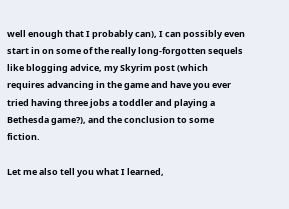well enough that I probably can), I can possibly even start in on some of the really long-forgotten sequels like blogging advice, my Skyrim post (which requires advancing in the game and have you ever tried having three jobs a toddler and playing a Bethesda game?), and the conclusion to some fiction.

Let me also tell you what I learned,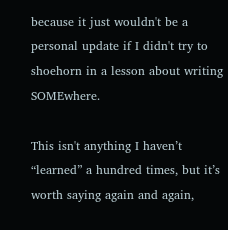because it just wouldn't be a personal update if I didn't try to shoehorn in a lesson about writing SOMEwhere.

This isn't anything I haven’t “learned” a hundred times, but it’s worth saying again and again,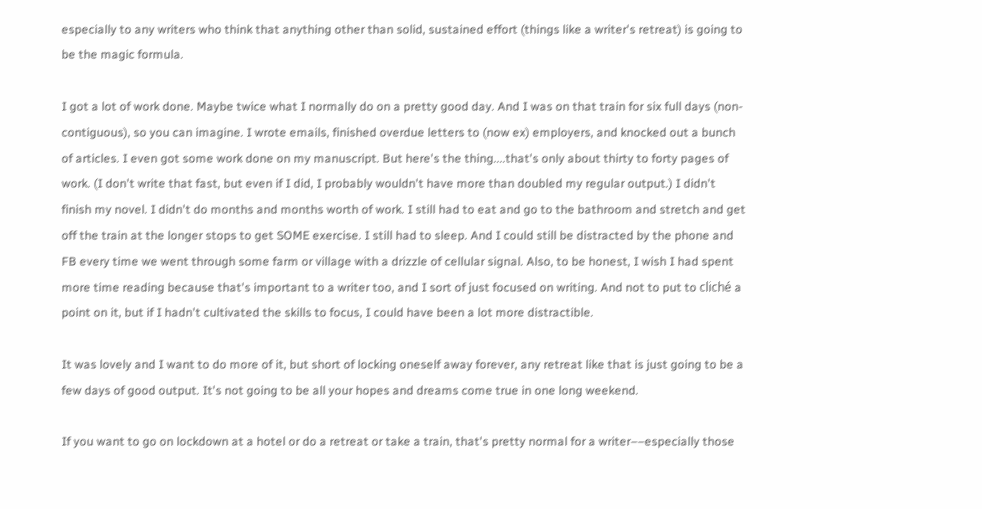especially to any writers who think that anything other than solid, sustained effort (things like a writer's retreat) is going to be the magic formula.

I got a lot of work done. Maybe twice what I normally do on a pretty good day. And I was on that train for six full days (non-contiguous), so you can imagine. I wrote emails, finished overdue letters to (now ex) employers, and knocked out a bunch of articles. I even got some work done on my manuscript. But here's the thing....that's only about thirty to forty pages of work. (I don't write that fast, but even if I did, I probably wouldn't have more than doubled my regular output.) I didn't finish my novel. I didn't do months and months worth of work. I still had to eat and go to the bathroom and stretch and get off the train at the longer stops to get SOME exercise. I still had to sleep. And I could still be distracted by the phone and FB every time we went through some farm or village with a drizzle of cellular signal. Also, to be honest, I wish I had spent more time reading because that's important to a writer too, and I sort of just focused on writing. And not to put to cliché a point on it, but if I hadn't cultivated the skills to focus, I could have been a lot more distractible.

It was lovely and I want to do more of it, but short of locking oneself away forever, any retreat like that is just going to be a few days of good output. It's not going to be all your hopes and dreams come true in one long weekend.

If you want to go on lockdown at a hotel or do a retreat or take a train, that's pretty normal for a writer––especially those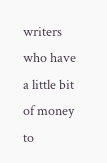writers who have a little bit of money to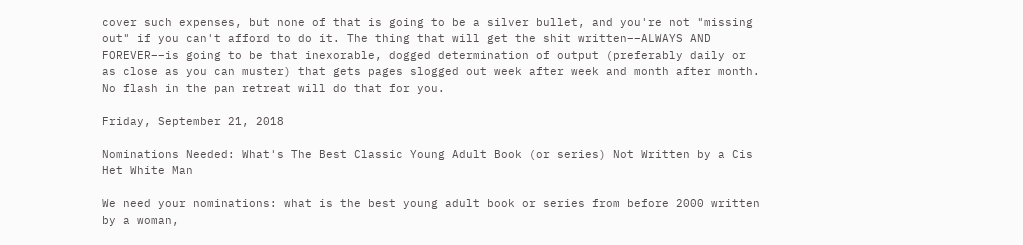cover such expenses, but none of that is going to be a silver bullet, and you're not "missing out" if you can't afford to do it. The thing that will get the shit written––ALWAYS AND FOREVER––is going to be that inexorable, dogged determination of output (preferably daily or as close as you can muster) that gets pages slogged out week after week and month after month. No flash in the pan retreat will do that for you.

Friday, September 21, 2018

Nominations Needed: What's The Best Classic Young Adult Book (or series) Not Written by a Cis Het White Man

We need your nominations: what is the best young adult book or series from before 2000 written by a woman,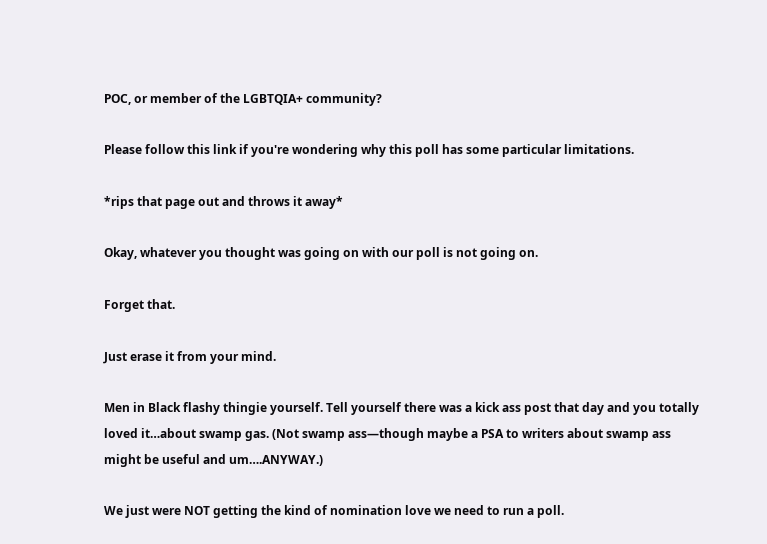POC, or member of the LGBTQIA+ community?

Please follow this link if you're wondering why this poll has some particular limitations.

*rips that page out and throws it away*

Okay, whatever you thought was going on with our poll is not going on.

Forget that.

Just erase it from your mind.

Men in Black flashy thingie yourself. Tell yourself there was a kick ass post that day and you totally loved it…about swamp gas. (Not swamp ass—though maybe a PSA to writers about swamp ass might be useful and um….ANYWAY.)

We just were NOT getting the kind of nomination love we need to run a poll.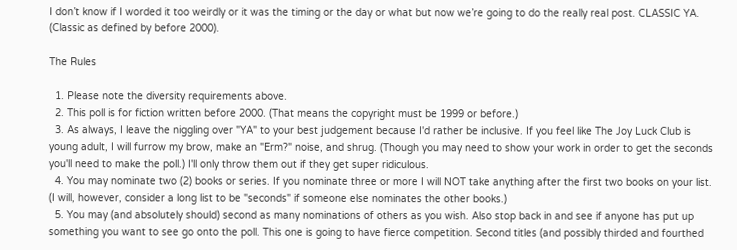I don’t know if I worded it too weirdly or it was the timing or the day or what but now we’re going to do the really real post. CLASSIC YA. (Classic as defined by before 2000).

The Rules

  1. Please note the diversity requirements above.
  2. This poll is for fiction written before 2000. (That means the copyright must be 1999 or before.)
  3. As always, I leave the niggling over "YA" to your best judgement because I'd rather be inclusive. If you feel like The Joy Luck Club is young adult, I will furrow my brow, make an "Erm?" noise, and shrug. (Though you may need to show your work in order to get the seconds you'll need to make the poll.) I'll only throw them out if they get super ridiculous.
  4. You may nominate two (2) books or series. If you nominate three or more I will NOT take anything after the first two books on your list.  (I will, however, consider a long list to be "seconds" if someone else nominates the other books.)
  5. You may (and absolutely should) second as many nominations of others as you wish. Also stop back in and see if anyone has put up something you want to see go onto the poll. This one is going to have fierce competition. Second titles (and possibly thirded and fourthed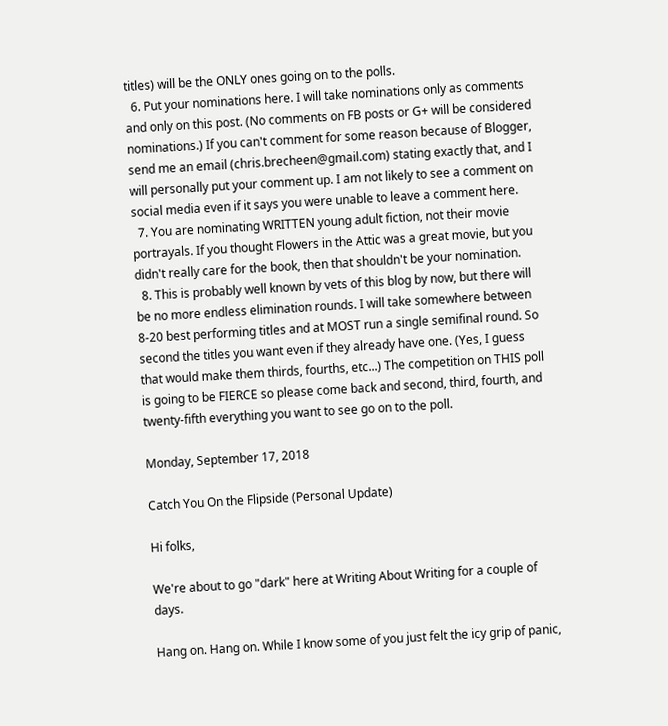titles) will be the ONLY ones going on to the polls.
  6. Put your nominations here. I will take nominations only as comments and only on this post. (No comments on FB posts or G+ will be considered nominations.) If you can't comment for some reason because of Blogger, send me an email (chris.brecheen@gmail.com) stating exactly that, and I will personally put your comment up. I am not likely to see a comment on social media even if it says you were unable to leave a comment here.
  7. You are nominating WRITTEN young adult fiction, not their movie portrayals. If you thought Flowers in the Attic was a great movie, but you didn't really care for the book, then that shouldn't be your nomination.
  8. This is probably well known by vets of this blog by now, but there will be no more endless elimination rounds. I will take somewhere between 8-20 best performing titles and at MOST run a single semifinal round. So second the titles you want even if they already have one. (Yes, I guess that would make them thirds, fourths, etc...) The competition on THIS poll is going to be FIERCE so please come back and second, third, fourth, and twenty-fifth everything you want to see go on to the poll.

Monday, September 17, 2018

Catch You On the Flipside (Personal Update)

Hi folks,

We're about to go "dark" here at Writing About Writing for a couple of days.

Hang on. Hang on. While I know some of you just felt the icy grip of panic,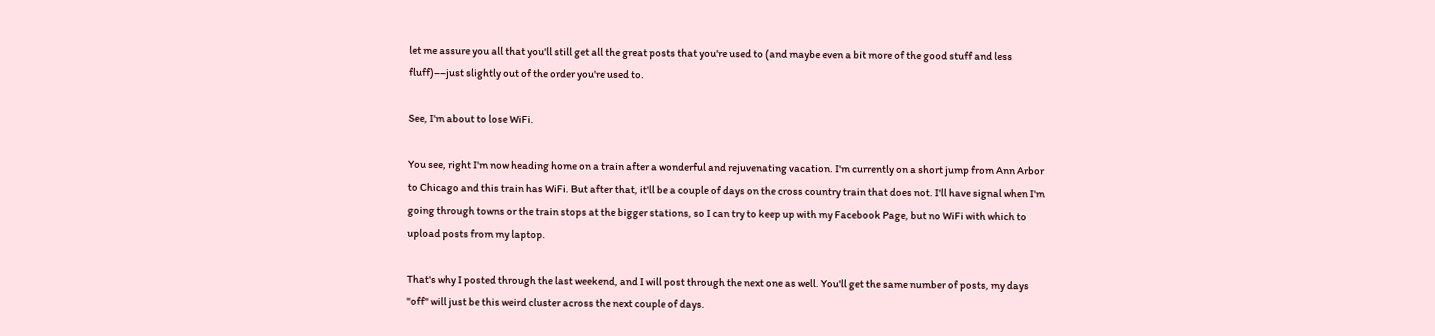let me assure you all that you'll still get all the great posts that you're used to (and maybe even a bit more of the good stuff and less fluff)––just slightly out of the order you're used to.

See, I'm about to lose WiFi.

You see, right I'm now heading home on a train after a wonderful and rejuvenating vacation. I'm currently on a short jump from Ann Arbor to Chicago and this train has WiFi. But after that, it'll be a couple of days on the cross country train that does not. I'll have signal when I'm going through towns or the train stops at the bigger stations, so I can try to keep up with my Facebook Page, but no WiFi with which to upload posts from my laptop.

That's why I posted through the last weekend, and I will post through the next one as well. You'll get the same number of posts, my days "off" will just be this weird cluster across the next couple of days.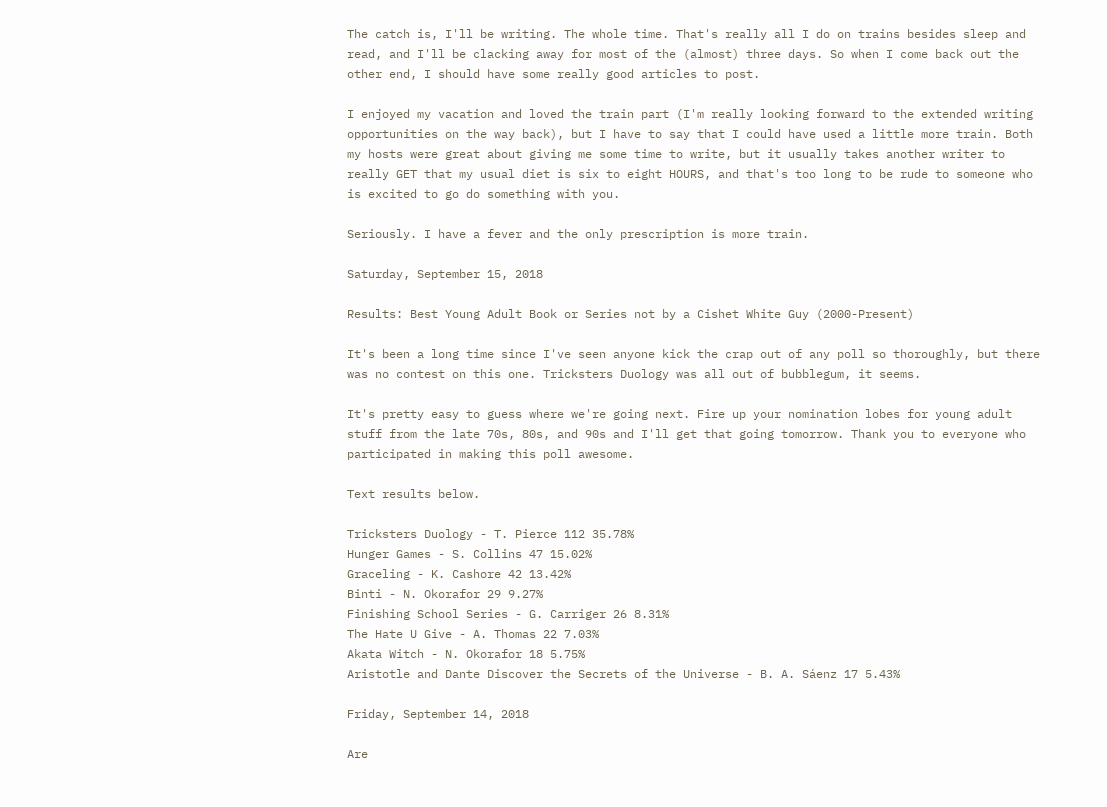The catch is, I'll be writing. The whole time. That's really all I do on trains besides sleep and read, and I'll be clacking away for most of the (almost) three days. So when I come back out the other end, I should have some really good articles to post.

I enjoyed my vacation and loved the train part (I'm really looking forward to the extended writing opportunities on the way back), but I have to say that I could have used a little more train. Both my hosts were great about giving me some time to write, but it usually takes another writer to really GET that my usual diet is six to eight HOURS, and that's too long to be rude to someone who is excited to go do something with you.

Seriously. I have a fever and the only prescription is more train.

Saturday, September 15, 2018

Results: Best Young Adult Book or Series not by a Cishet White Guy (2000-Present)

It's been a long time since I've seen anyone kick the crap out of any poll so thoroughly, but there was no contest on this one. Tricksters Duology was all out of bubblegum, it seems.

It's pretty easy to guess where we're going next. Fire up your nomination lobes for young adult stuff from the late 70s, 80s, and 90s and I'll get that going tomorrow. Thank you to everyone who participated in making this poll awesome.

Text results below.

Tricksters Duology - T. Pierce 112 35.78%
Hunger Games - S. Collins 47 15.02%
Graceling - K. Cashore 42 13.42%
Binti - N. Okorafor 29 9.27%
Finishing School Series - G. Carriger 26 8.31%
The Hate U Give - A. Thomas 22 7.03%
Akata Witch - N. Okorafor 18 5.75%
Aristotle and Dante Discover the Secrets of the Universe - B. A. Sáenz 17 5.43%

Friday, September 14, 2018

Are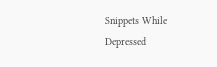Snippets While Depressed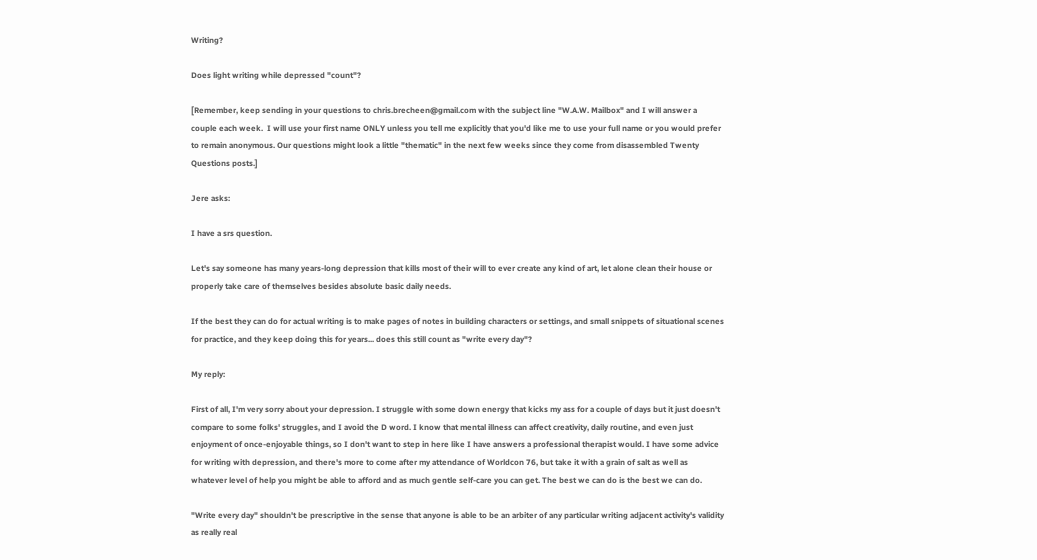Writing?

Does light writing while depressed "count"?

[Remember, keep sending in your questions to chris.brecheen@gmail.com with the subject line "W.A.W. Mailbox" and I will answer a couple each week.  I will use your first name ONLY unless you tell me explicitly that you'd like me to use your full name or you would prefer to remain anonymous. Our questions might look a little "thematic" in the next few weeks since they come from disassembled Twenty Questions posts.]

Jere asks:

I have a srs question.

Let's say someone has many years-long depression that kills most of their will to ever create any kind of art, let alone clean their house or properly take care of themselves besides absolute basic daily needs.

If the best they can do for actual writing is to make pages of notes in building characters or settings, and small snippets of situational scenes for practice, and they keep doing this for years... does this still count as "write every day"?

My reply:

First of all, I'm very sorry about your depression. I struggle with some down energy that kicks my ass for a couple of days but it just doesn't compare to some folks' struggles, and I avoid the D word. I know that mental illness can affect creativity, daily routine, and even just enjoyment of once-enjoyable things, so I don't want to step in here like I have answers a professional therapist would. I have some advice for writing with depression, and there's more to come after my attendance of Worldcon 76, but take it with a grain of salt as well as whatever level of help you might be able to afford and as much gentle self-care you can get. The best we can do is the best we can do.

"Write every day" shouldn't be prescriptive in the sense that anyone is able to be an arbiter of any particular writing adjacent activity's validity as really real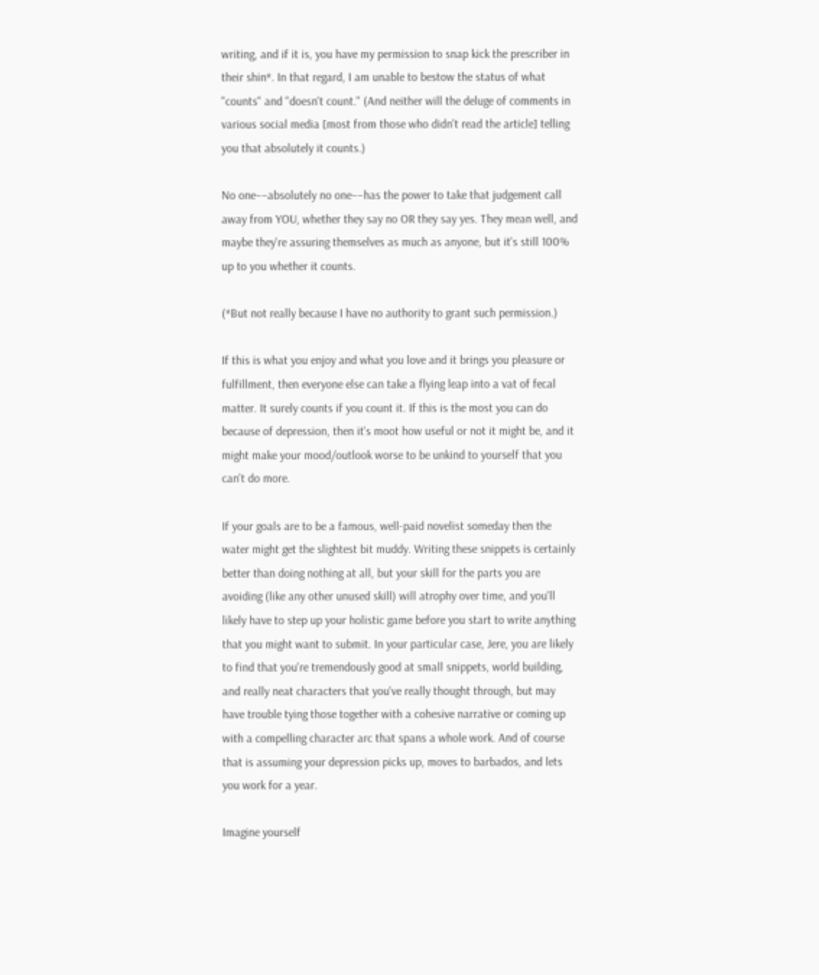writing, and if it is, you have my permission to snap kick the prescriber in their shin*. In that regard, I am unable to bestow the status of what "counts" and "doesn't count." (And neither will the deluge of comments in various social media [most from those who didn't read the article] telling you that absolutely it counts.)

No one––absolutely no one––has the power to take that judgement call away from YOU, whether they say no OR they say yes. They mean well, and maybe they're assuring themselves as much as anyone, but it's still 100% up to you whether it counts.

(*But not really because I have no authority to grant such permission.)

If this is what you enjoy and what you love and it brings you pleasure or fulfillment, then everyone else can take a flying leap into a vat of fecal matter. It surely counts if you count it. If this is the most you can do because of depression, then it's moot how useful or not it might be, and it might make your mood/outlook worse to be unkind to yourself that you can't do more.

If your goals are to be a famous, well-paid novelist someday then the water might get the slightest bit muddy. Writing these snippets is certainly better than doing nothing at all, but your skill for the parts you are avoiding (like any other unused skill) will atrophy over time, and you'll likely have to step up your holistic game before you start to write anything that you might want to submit. In your particular case, Jere, you are likely to find that you're tremendously good at small snippets, world building, and really neat characters that you've really thought through, but may have trouble tying those together with a cohesive narrative or coming up with a compelling character arc that spans a whole work. And of course that is assuming your depression picks up, moves to barbados, and lets you work for a year.

Imagine yourself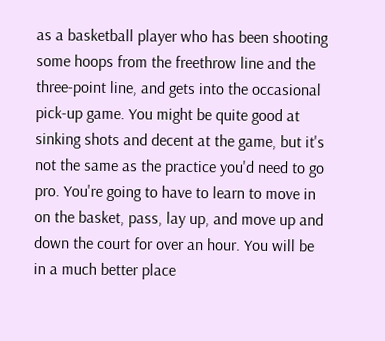as a basketball player who has been shooting some hoops from the freethrow line and the three-point line, and gets into the occasional pick-up game. You might be quite good at sinking shots and decent at the game, but it's not the same as the practice you'd need to go pro. You're going to have to learn to move in on the basket, pass, lay up, and move up and down the court for over an hour. You will be in a much better place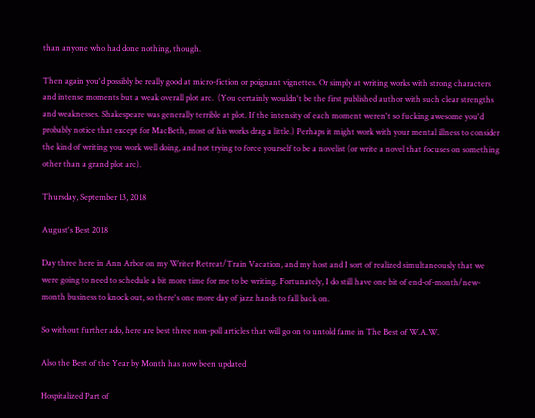than anyone who had done nothing, though.

Then again you'd possibly be really good at micro-fiction or poignant vignettes. Or simply at writing works with strong characters and intense moments but a weak overall plot arc.  (You certainly wouldn't be the first published author with such clear strengths and weaknesses. Shakespeare was generally terrible at plot. If the intensity of each moment weren't so fucking awesome you'd probably notice that except for MacBeth, most of his works drag a little.) Perhaps it might work with your mental illness to consider the kind of writing you work well doing, and not trying to force yourself to be a novelist (or write a novel that focuses on something other than a grand plot arc).

Thursday, September 13, 2018

August's Best 2018

Day three here in Ann Arbor on my Writer Retreat/Train Vacation, and my host and I sort of realized simultaneously that we were going to need to schedule a bit more time for me to be writing. Fortunately, I do still have one bit of end-of-month/new-month business to knock out, so there's one more day of jazz hands to fall back on.

So without further ado, here are best three non-poll articles that will go on to untold fame in The Best of W.A.W.

Also the Best of the Year by Month has now been updated

Hospitalized Part of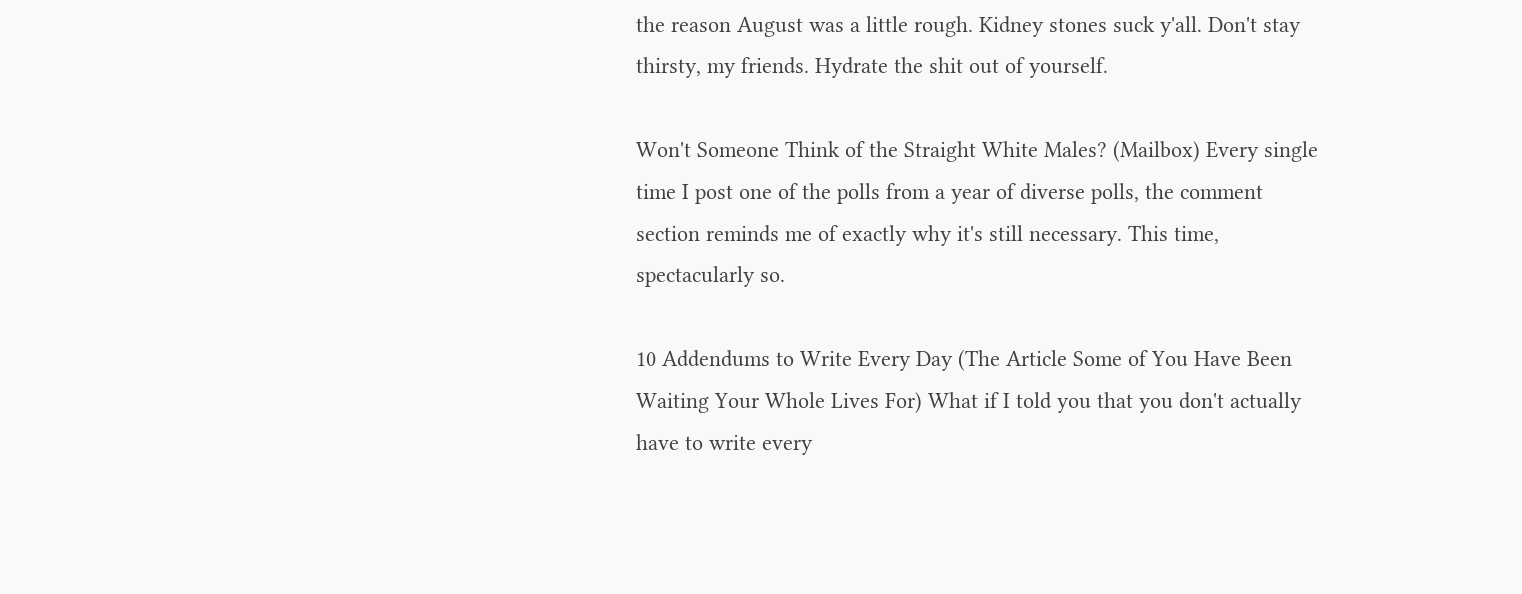the reason August was a little rough. Kidney stones suck y'all. Don't stay thirsty, my friends. Hydrate the shit out of yourself.

Won't Someone Think of the Straight White Males? (Mailbox) Every single time I post one of the polls from a year of diverse polls, the comment section reminds me of exactly why it's still necessary. This time, spectacularly so.

10 Addendums to Write Every Day (The Article Some of You Have Been Waiting Your Whole Lives For) What if I told you that you don't actually have to write every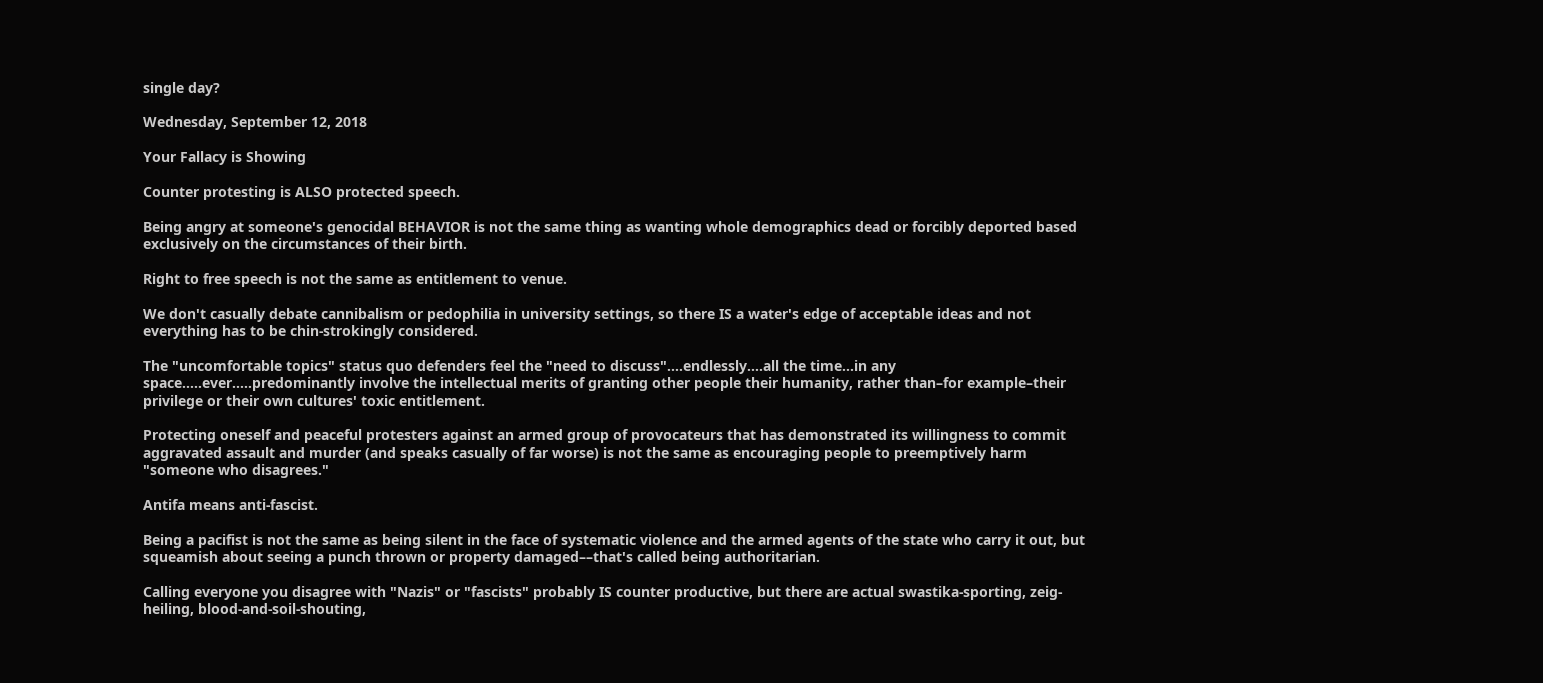single day?

Wednesday, September 12, 2018

Your Fallacy is Showing

Counter protesting is ALSO protected speech.

Being angry at someone's genocidal BEHAVIOR is not the same thing as wanting whole demographics dead or forcibly deported based exclusively on the circumstances of their birth.

Right to free speech is not the same as entitlement to venue.

We don't casually debate cannibalism or pedophilia in university settings, so there IS a water's edge of acceptable ideas and not everything has to be chin-strokingly considered.

The "uncomfortable topics" status quo defenders feel the "need to discuss"....endlessly....all the time...in any space.....ever.....predominantly involve the intellectual merits of granting other people their humanity, rather than–for example–their privilege or their own cultures' toxic entitlement.

Protecting oneself and peaceful protesters against an armed group of provocateurs that has demonstrated its willingness to commit aggravated assault and murder (and speaks casually of far worse) is not the same as encouraging people to preemptively harm "someone who disagrees."

Antifa means anti-fascist.

Being a pacifist is not the same as being silent in the face of systematic violence and the armed agents of the state who carry it out, but squeamish about seeing a punch thrown or property damaged––that's called being authoritarian.

Calling everyone you disagree with "Nazis" or "fascists" probably IS counter productive, but there are actual swastika-sporting, zeig-heiling, blood-and-soil-shouting,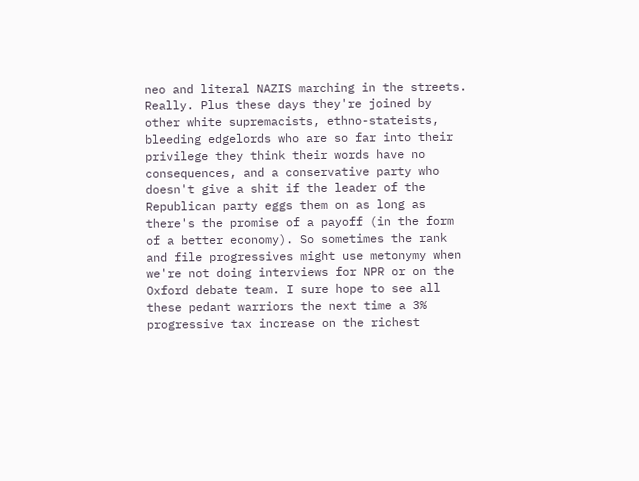neo and literal NAZIS marching in the streets. Really. Plus these days they're joined by other white supremacists, ethno-stateists, bleeding edgelords who are so far into their privilege they think their words have no consequences, and a conservative party who doesn't give a shit if the leader of the Republican party eggs them on as long as there's the promise of a payoff (in the form of a better economy). So sometimes the rank and file progressives might use metonymy when we're not doing interviews for NPR or on the Oxford debate team. I sure hope to see all these pedant warriors the next time a 3% progressive tax increase on the richest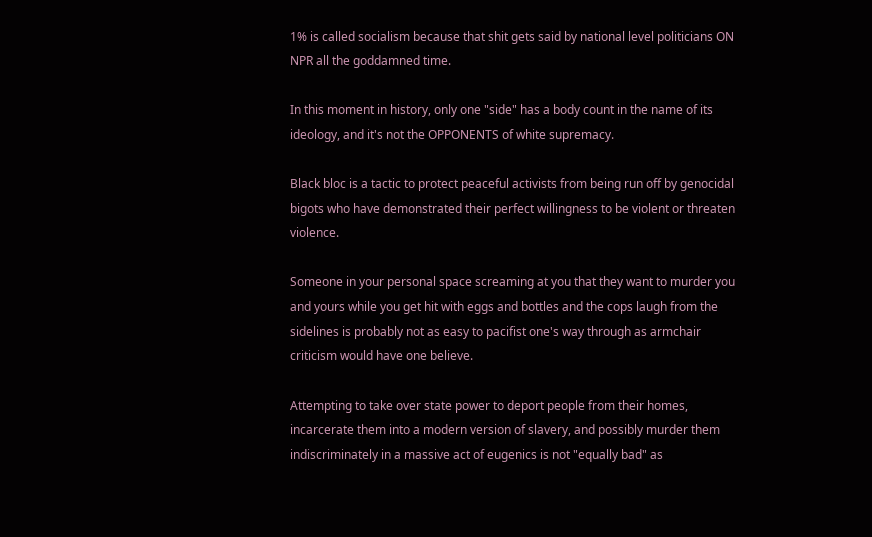1% is called socialism because that shit gets said by national level politicians ON NPR all the goddamned time.

In this moment in history, only one "side" has a body count in the name of its ideology, and it's not the OPPONENTS of white supremacy.

Black bloc is a tactic to protect peaceful activists from being run off by genocidal bigots who have demonstrated their perfect willingness to be violent or threaten violence.

Someone in your personal space screaming at you that they want to murder you and yours while you get hit with eggs and bottles and the cops laugh from the sidelines is probably not as easy to pacifist one's way through as armchair criticism would have one believe.

Attempting to take over state power to deport people from their homes, incarcerate them into a modern version of slavery, and possibly murder them indiscriminately in a massive act of eugenics is not "equally bad" as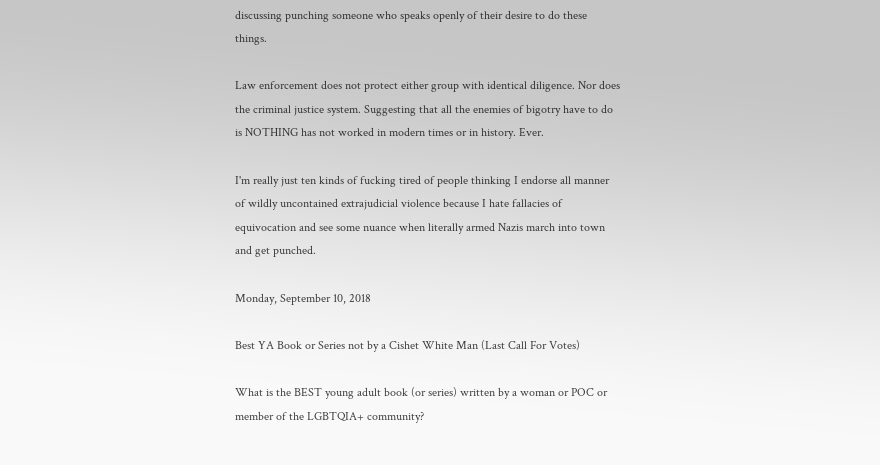discussing punching someone who speaks openly of their desire to do these things.

Law enforcement does not protect either group with identical diligence. Nor does the criminal justice system. Suggesting that all the enemies of bigotry have to do is NOTHING has not worked in modern times or in history. Ever.

I'm really just ten kinds of fucking tired of people thinking I endorse all manner of wildly uncontained extrajudicial violence because I hate fallacies of equivocation and see some nuance when literally armed Nazis march into town and get punched.

Monday, September 10, 2018

Best YA Book or Series not by a Cishet White Man (Last Call For Votes)

What is the BEST young adult book (or series) written by a woman or POC or member of the LGBTQIA+ community?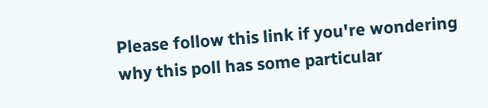Please follow this link if you're wondering why this poll has some particular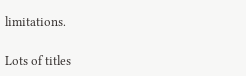limitations.

Lots of titles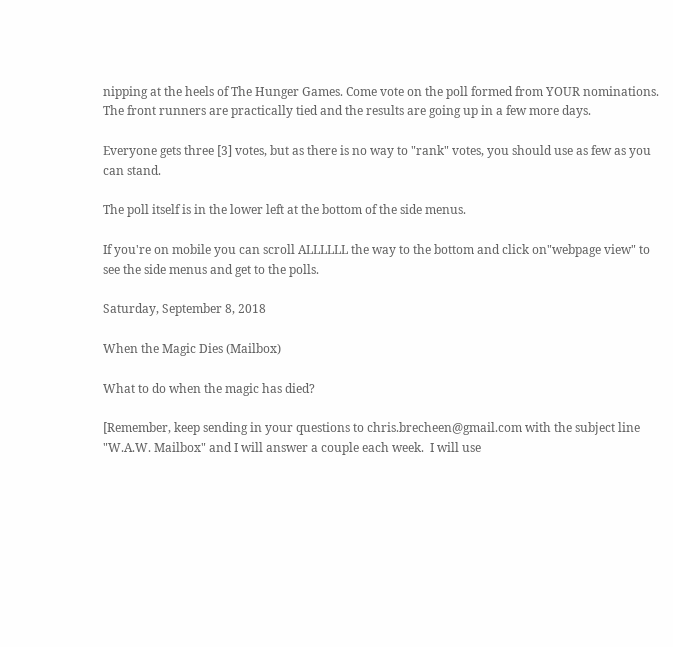nipping at the heels of The Hunger Games. Come vote on the poll formed from YOUR nominations. The front runners are practically tied and the results are going up in a few more days.

Everyone gets three [3] votes, but as there is no way to "rank" votes, you should use as few as you can stand.

The poll itself is in the lower left at the bottom of the side menus.

If you're on mobile you can scroll ALLLLLL the way to the bottom and click on"webpage view" to see the side menus and get to the polls.

Saturday, September 8, 2018

When the Magic Dies (Mailbox)

What to do when the magic has died?

[Remember, keep sending in your questions to chris.brecheen@gmail.com with the subject line "W.A.W. Mailbox" and I will answer a couple each week.  I will use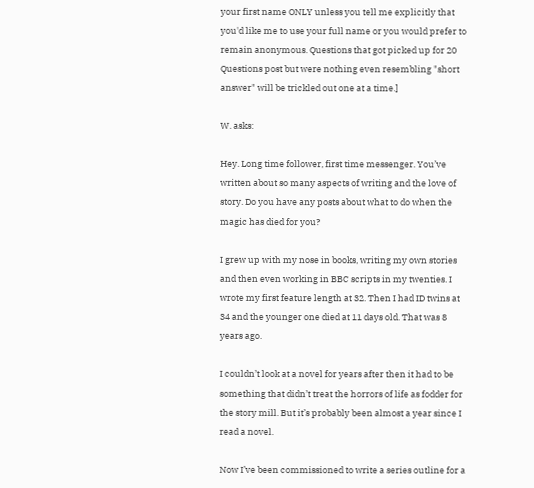your first name ONLY unless you tell me explicitly that you'd like me to use your full name or you would prefer to remain anonymous. Questions that got picked up for 20 Questions post but were nothing even resembling "short answer" will be trickled out one at a time.]

W. asks:

Hey. Long time follower, first time messenger. You’ve written about so many aspects of writing and the love of story. Do you have any posts about what to do when the magic has died for you?

I grew up with my nose in books, writing my own stories and then even working in BBC scripts in my twenties. I wrote my first feature length at 32. Then I had ID twins at 34 and the younger one died at 11 days old. That was 8 years ago.

I couldn’t look at a novel for years after then it had to be something that didn’t treat the horrors of life as fodder for the story mill. But it’s probably been almost a year since I read a novel.

Now I’ve been commissioned to write a series outline for a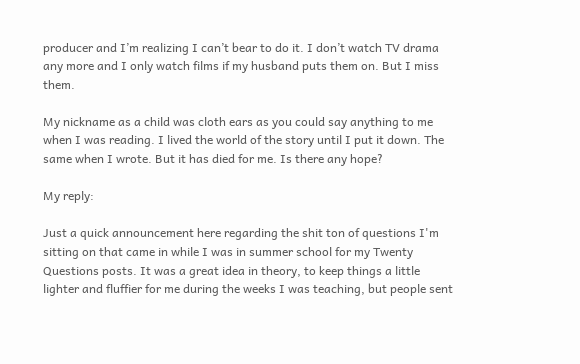producer and I’m realizing I can’t bear to do it. I don’t watch TV drama any more and I only watch films if my husband puts them on. But I miss them.

My nickname as a child was cloth ears as you could say anything to me when I was reading. I lived the world of the story until I put it down. The same when I wrote. But it has died for me. Is there any hope?

My reply:

Just a quick announcement here regarding the shit ton of questions I'm sitting on that came in while I was in summer school for my Twenty Questions posts. It was a great idea in theory, to keep things a little lighter and fluffier for me during the weeks I was teaching, but people sent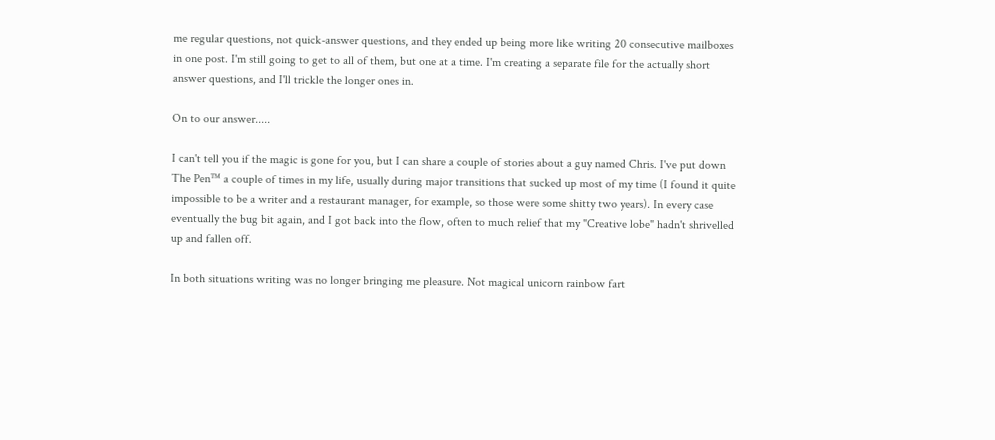me regular questions, not quick-answer questions, and they ended up being more like writing 20 consecutive mailboxes in one post. I'm still going to get to all of them, but one at a time. I'm creating a separate file for the actually short answer questions, and I'll trickle the longer ones in.

On to our answer.....

I can't tell you if the magic is gone for you, but I can share a couple of stories about a guy named Chris. I've put down The Pen™ a couple of times in my life, usually during major transitions that sucked up most of my time (I found it quite impossible to be a writer and a restaurant manager, for example, so those were some shitty two years). In every case eventually the bug bit again, and I got back into the flow, often to much relief that my "Creative lobe" hadn't shrivelled up and fallen off.

In both situations writing was no longer bringing me pleasure. Not magical unicorn rainbow fart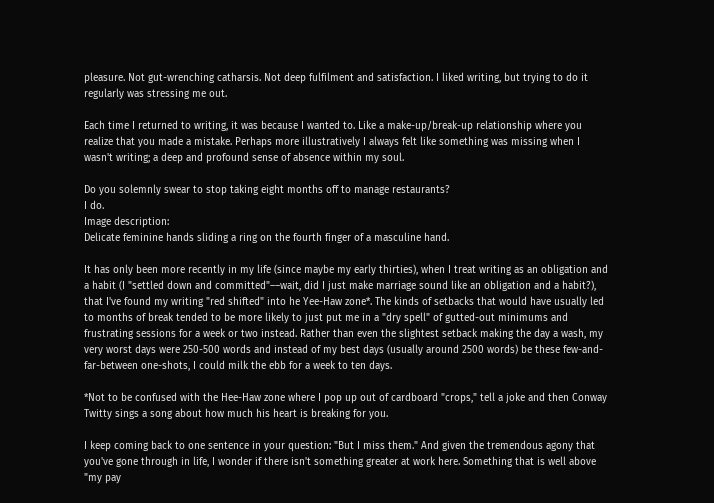pleasure. Not gut-wrenching catharsis. Not deep fulfilment and satisfaction. I liked writing, but trying to do it regularly was stressing me out.

Each time I returned to writing, it was because I wanted to. Like a make-up/break-up relationship where you realize that you made a mistake. Perhaps more illustratively I always felt like something was missing when I wasn't writing; a deep and profound sense of absence within my soul.

Do you solemnly swear to stop taking eight months off to manage restaurants?
I do.
Image description:
Delicate feminine hands sliding a ring on the fourth finger of a masculine hand.

It has only been more recently in my life (since maybe my early thirties), when I treat writing as an obligation and a habit (I "settled down and committed"––wait, did I just make marriage sound like an obligation and a habit?), that I've found my writing "red shifted" into he Yee-Haw zone*. The kinds of setbacks that would have usually led to months of break tended to be more likely to just put me in a "dry spell" of gutted-out minimums and frustrating sessions for a week or two instead. Rather than even the slightest setback making the day a wash, my very worst days were 250-500 words and instead of my best days (usually around 2500 words) be these few-and-far-between one-shots, I could milk the ebb for a week to ten days.

*Not to be confused with the Hee-Haw zone where I pop up out of cardboard "crops," tell a joke and then Conway Twitty sings a song about how much his heart is breaking for you.

I keep coming back to one sentence in your question: "But I miss them." And given the tremendous agony that you've gone through in life, I wonder if there isn't something greater at work here. Something that is well above "my pay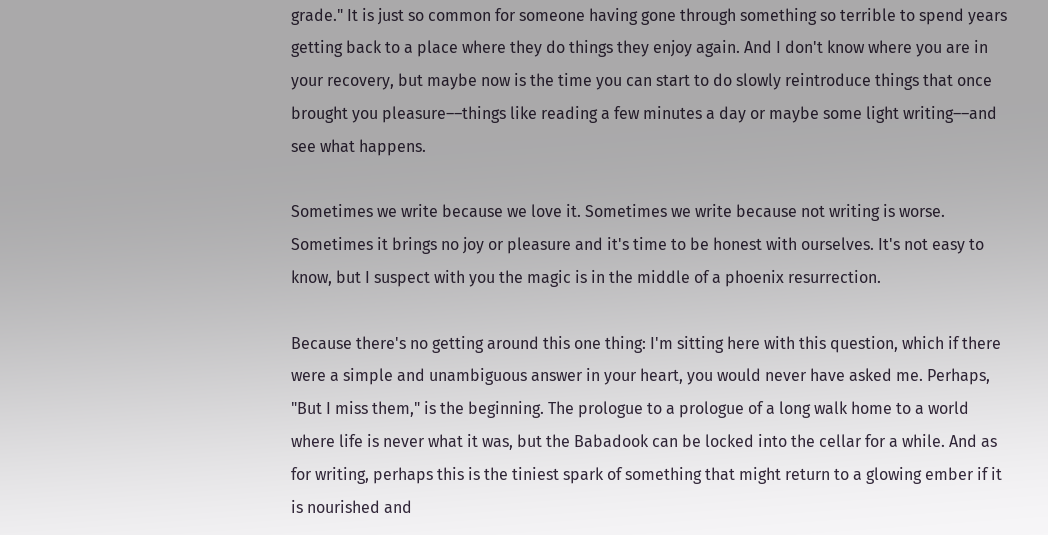grade." It is just so common for someone having gone through something so terrible to spend years getting back to a place where they do things they enjoy again. And I don't know where you are in your recovery, but maybe now is the time you can start to do slowly reintroduce things that once brought you pleasure––things like reading a few minutes a day or maybe some light writing––and see what happens.

Sometimes we write because we love it. Sometimes we write because not writing is worse. Sometimes it brings no joy or pleasure and it's time to be honest with ourselves. It's not easy to know, but I suspect with you the magic is in the middle of a phoenix resurrection.

Because there's no getting around this one thing: I'm sitting here with this question, which if there were a simple and unambiguous answer in your heart, you would never have asked me. Perhaps, "But I miss them," is the beginning. The prologue to a prologue of a long walk home to a world where life is never what it was, but the Babadook can be locked into the cellar for a while. And as for writing, perhaps this is the tiniest spark of something that might return to a glowing ember if it is nourished and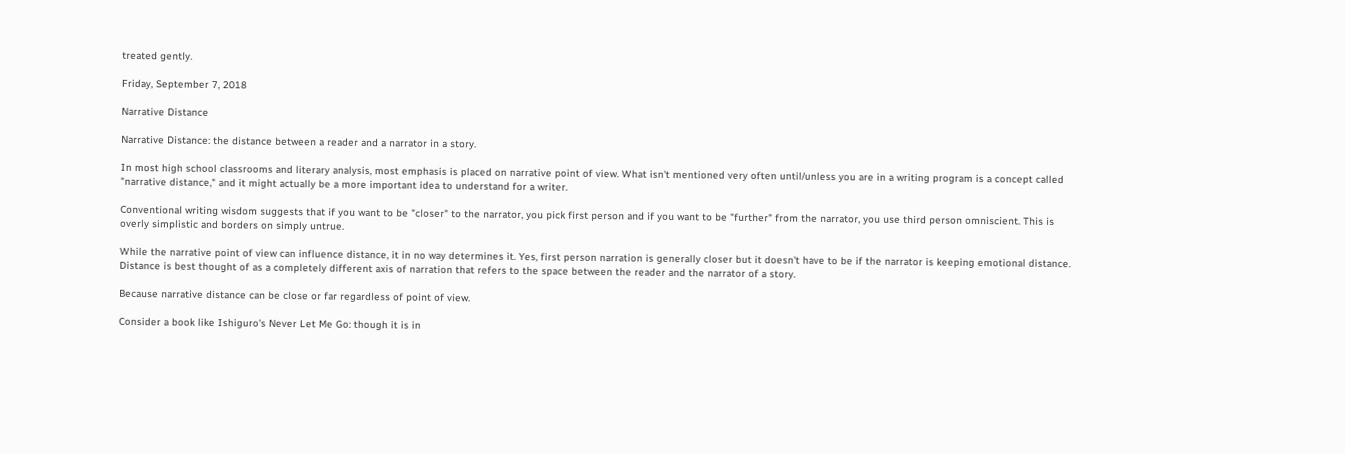treated gently.

Friday, September 7, 2018

Narrative Distance

Narrative Distance: the distance between a reader and a narrator in a story.

In most high school classrooms and literary analysis, most emphasis is placed on narrative point of view. What isn't mentioned very often until/unless you are in a writing program is a concept called "narrative distance," and it might actually be a more important idea to understand for a writer.

Conventional writing wisdom suggests that if you want to be "closer" to the narrator, you pick first person and if you want to be "further" from the narrator, you use third person omniscient. This is overly simplistic and borders on simply untrue.

While the narrative point of view can influence distance, it in no way determines it. Yes, first person narration is generally closer but it doesn't have to be if the narrator is keeping emotional distance. Distance is best thought of as a completely different axis of narration that refers to the space between the reader and the narrator of a story.

Because narrative distance can be close or far regardless of point of view.

Consider a book like Ishiguro's Never Let Me Go: though it is in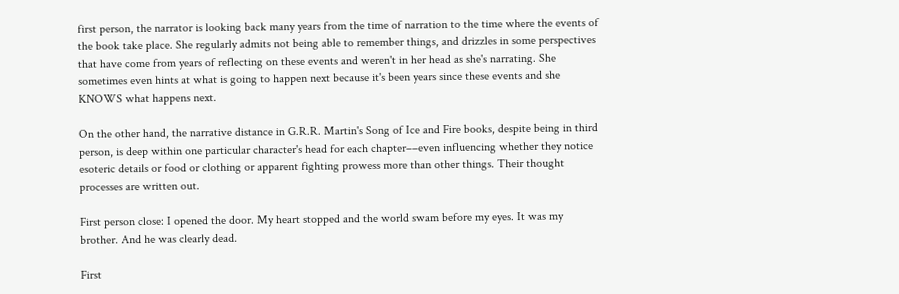first person, the narrator is looking back many years from the time of narration to the time where the events of the book take place. She regularly admits not being able to remember things, and drizzles in some perspectives that have come from years of reflecting on these events and weren't in her head as she's narrating. She sometimes even hints at what is going to happen next because it's been years since these events and she KNOWS what happens next.

On the other hand, the narrative distance in G.R.R. Martin's Song of Ice and Fire books, despite being in third person, is deep within one particular character's head for each chapter––even influencing whether they notice esoteric details or food or clothing or apparent fighting prowess more than other things. Their thought processes are written out.

First person close: I opened the door. My heart stopped and the world swam before my eyes. It was my brother. And he was clearly dead.

First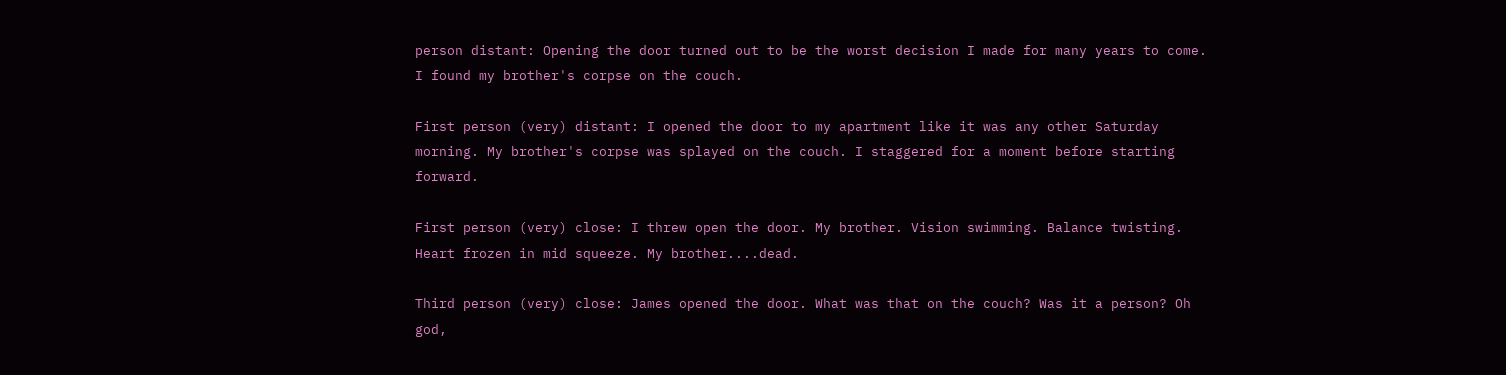person distant: Opening the door turned out to be the worst decision I made for many years to come. I found my brother's corpse on the couch.

First person (very) distant: I opened the door to my apartment like it was any other Saturday morning. My brother's corpse was splayed on the couch. I staggered for a moment before starting forward.

First person (very) close: I threw open the door. My brother. Vision swimming. Balance twisting. Heart frozen in mid squeeze. My brother....dead.

Third person (very) close: James opened the door. What was that on the couch? Was it a person? Oh god,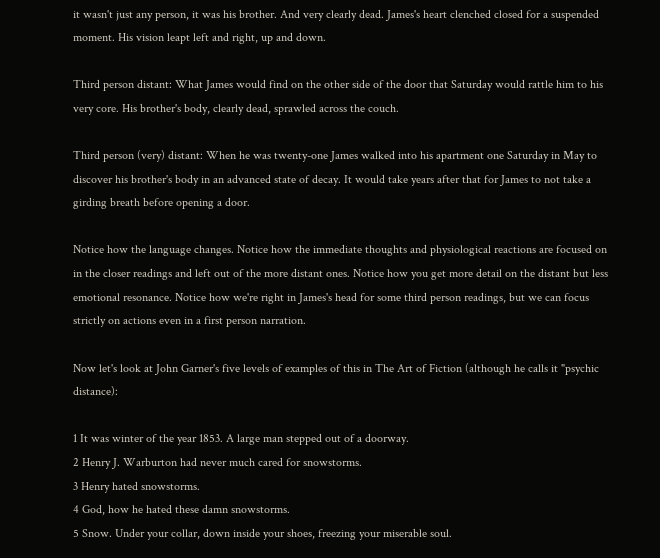it wasn't just any person, it was his brother. And very clearly dead. James's heart clenched closed for a suspended moment. His vision leapt left and right, up and down.

Third person distant: What James would find on the other side of the door that Saturday would rattle him to his very core. His brother's body, clearly dead, sprawled across the couch.

Third person (very) distant: When he was twenty-one James walked into his apartment one Saturday in May to discover his brother's body in an advanced state of decay. It would take years after that for James to not take a girding breath before opening a door.

Notice how the language changes. Notice how the immediate thoughts and physiological reactions are focused on in the closer readings and left out of the more distant ones. Notice how you get more detail on the distant but less emotional resonance. Notice how we're right in James's head for some third person readings, but we can focus strictly on actions even in a first person narration.

Now let's look at John Garner's five levels of examples of this in The Art of Fiction (although he calls it "psychic distance):

1 It was winter of the year 1853. A large man stepped out of a doorway.
2 Henry J. Warburton had never much cared for snowstorms.
3 Henry hated snowstorms.
4 God, how he hated these damn snowstorms.
5 Snow. Under your collar, down inside your shoes, freezing your miserable soul.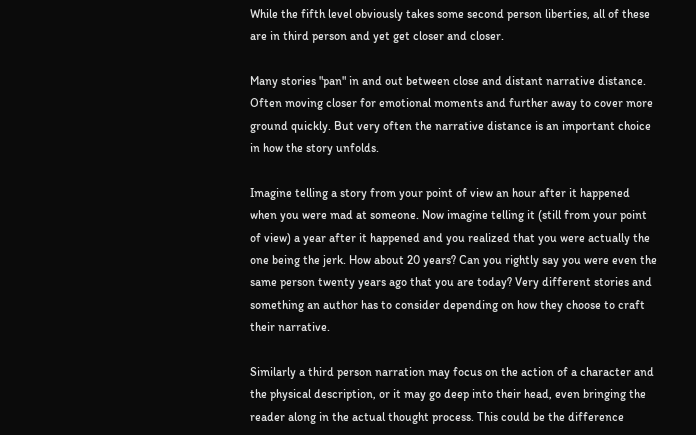While the fifth level obviously takes some second person liberties, all of these are in third person and yet get closer and closer.

Many stories "pan" in and out between close and distant narrative distance. Often moving closer for emotional moments and further away to cover more ground quickly. But very often the narrative distance is an important choice in how the story unfolds.

Imagine telling a story from your point of view an hour after it happened when you were mad at someone. Now imagine telling it (still from your point of view) a year after it happened and you realized that you were actually the one being the jerk. How about 20 years? Can you rightly say you were even the same person twenty years ago that you are today? Very different stories and something an author has to consider depending on how they choose to craft their narrative.

Similarly a third person narration may focus on the action of a character and the physical description, or it may go deep into their head, even bringing the reader along in the actual thought process. This could be the difference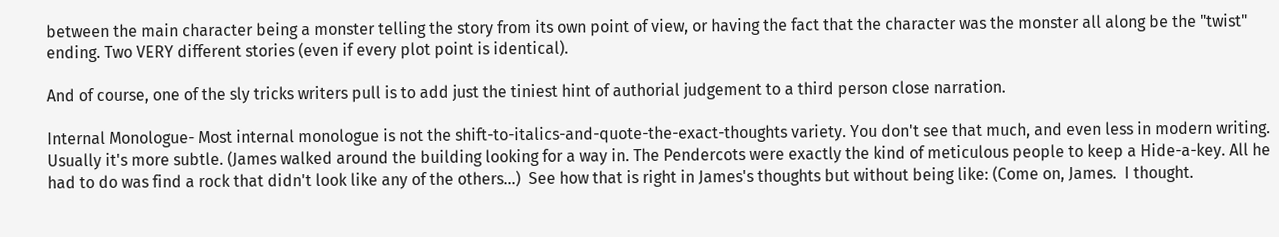between the main character being a monster telling the story from its own point of view, or having the fact that the character was the monster all along be the "twist" ending. Two VERY different stories (even if every plot point is identical).

And of course, one of the sly tricks writers pull is to add just the tiniest hint of authorial judgement to a third person close narration.

Internal Monologue- Most internal monologue is not the shift-to-italics-and-quote-the-exact-thoughts variety. You don't see that much, and even less in modern writing. Usually it's more subtle. (James walked around the building looking for a way in. The Pendercots were exactly the kind of meticulous people to keep a Hide-a-key. All he had to do was find a rock that didn't look like any of the others...)  See how that is right in James's thoughts but without being like: (Come on, James.  I thought.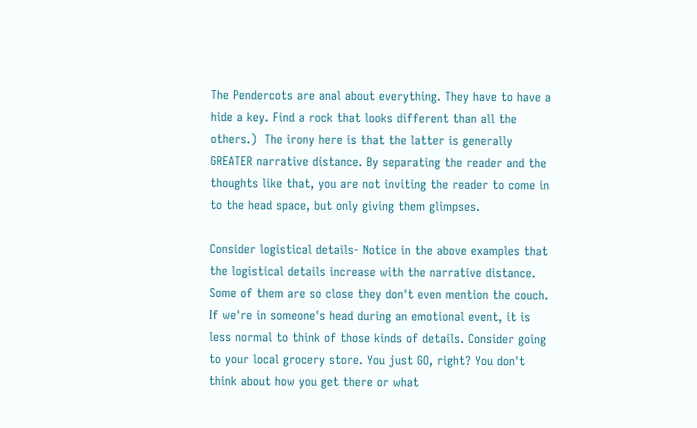The Pendercots are anal about everything. They have to have a hide a key. Find a rock that looks different than all the others.)  The irony here is that the latter is generally GREATER narrative distance. By separating the reader and the thoughts like that, you are not inviting the reader to come in to the head space, but only giving them glimpses.

Consider logistical details- Notice in the above examples that the logistical details increase with the narrative distance. Some of them are so close they don't even mention the couch. If we're in someone's head during an emotional event, it is less normal to think of those kinds of details. Consider going to your local grocery store. You just GO, right? You don't think about how you get there or what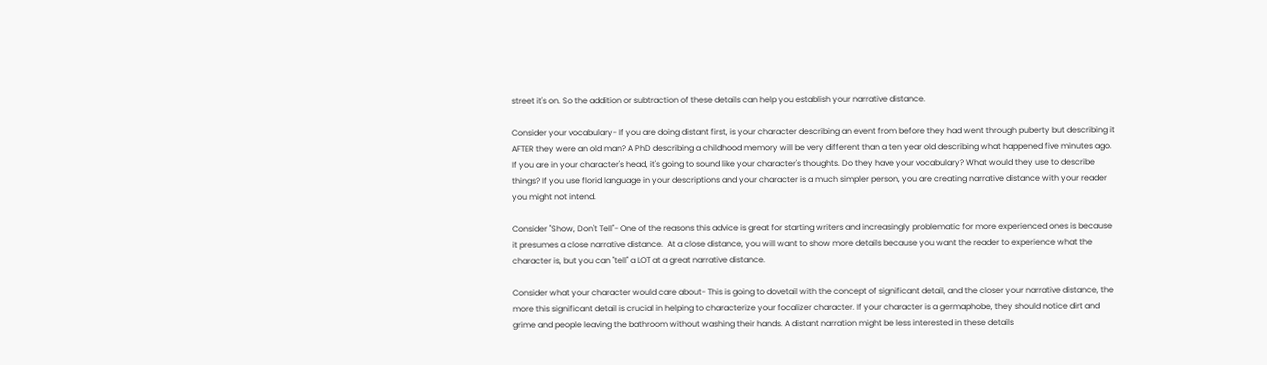street it's on. So the addition or subtraction of these details can help you establish your narrative distance.

Consider your vocabulary- If you are doing distant first, is your character describing an event from before they had went through puberty but describing it AFTER they were an old man? A PhD describing a childhood memory will be very different than a ten year old describing what happened five minutes ago. If you are in your character's head, it's going to sound like your character's thoughts. Do they have your vocabulary? What would they use to describe things? If you use florid language in your descriptions and your character is a much simpler person, you are creating narrative distance with your reader you might not intend.

Consider "Show, Don't Tell"- One of the reasons this advice is great for starting writers and increasingly problematic for more experienced ones is because it presumes a close narrative distance.  At a close distance, you will want to show more details because you want the reader to experience what the character is, but you can "tell" a LOT at a great narrative distance.

Consider what your character would care about- This is going to dovetail with the concept of significant detail, and the closer your narrative distance, the more this significant detail is crucial in helping to characterize your focalizer character. If your character is a germaphobe, they should notice dirt and grime and people leaving the bathroom without washing their hands. A distant narration might be less interested in these details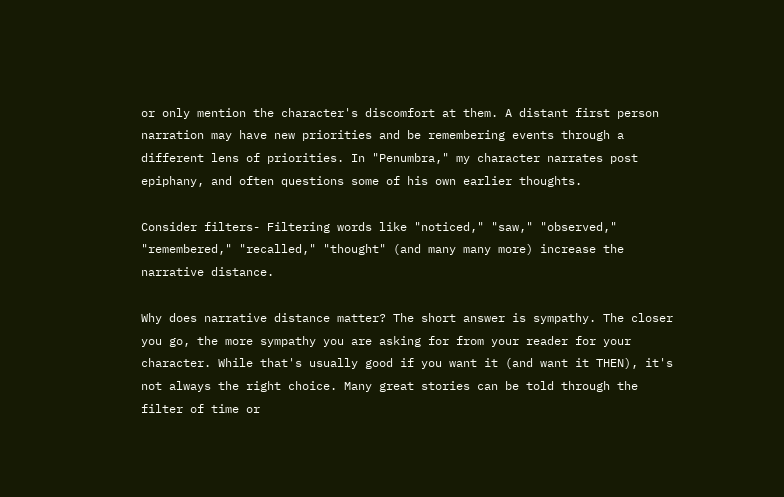or only mention the character's discomfort at them. A distant first person narration may have new priorities and be remembering events through a different lens of priorities. In "Penumbra," my character narrates post epiphany, and often questions some of his own earlier thoughts.

Consider filters- Filtering words like "noticed," "saw," "observed," "remembered," "recalled," "thought" (and many many more) increase the narrative distance.

Why does narrative distance matter? The short answer is sympathy. The closer you go, the more sympathy you are asking for from your reader for your character. While that's usually good if you want it (and want it THEN), it's not always the right choice. Many great stories can be told through the filter of time or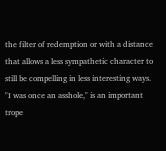the filter of redemption or with a distance that allows a less sympathetic character to still be compelling in less interesting ways. "I was once an asshole," is an important trope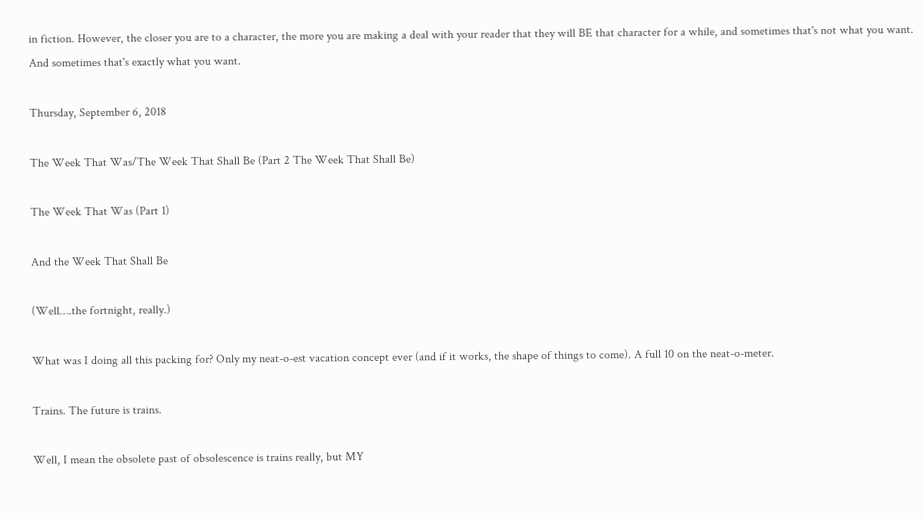in fiction. However, the closer you are to a character, the more you are making a deal with your reader that they will BE that character for a while, and sometimes that's not what you want. And sometimes that's exactly what you want.

Thursday, September 6, 2018

The Week That Was/The Week That Shall Be (Part 2 The Week That Shall Be)

The Week That Was (Part 1)

And the Week That Shall Be

(Well….the fortnight, really.)

What was I doing all this packing for? Only my neat-o-est vacation concept ever (and if it works, the shape of things to come). A full 10 on the neat-o-meter.

Trains. The future is trains.

Well, I mean the obsolete past of obsolescence is trains really, but MY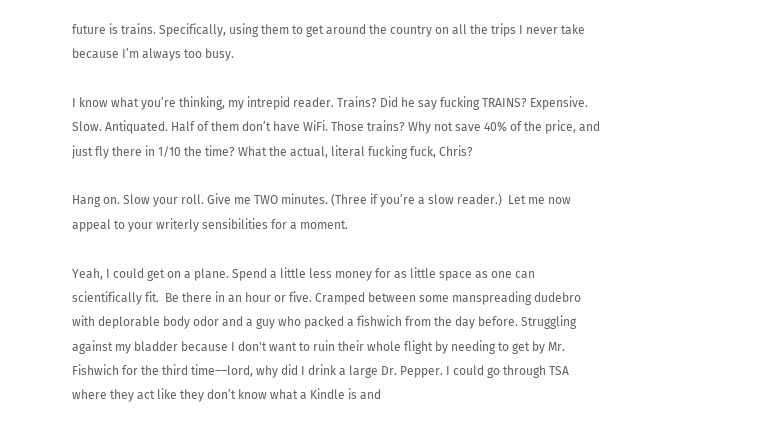future is trains. Specifically, using them to get around the country on all the trips I never take because I’m always too busy.

I know what you’re thinking, my intrepid reader. Trains? Did he say fucking TRAINS? Expensive. Slow. Antiquated. Half of them don’t have WiFi. Those trains? Why not save 40% of the price, and just fly there in 1/10 the time? What the actual, literal fucking fuck, Chris?

Hang on. Slow your roll. Give me TWO minutes. (Three if you’re a slow reader.)  Let me now appeal to your writerly sensibilities for a moment.

Yeah, I could get on a plane. Spend a little less money for as little space as one can scientifically fit.  Be there in an hour or five. Cramped between some manspreading dudebro with deplorable body odor and a guy who packed a fishwich from the day before. Struggling against my bladder because I don't want to ruin their whole flight by needing to get by Mr. Fishwich for the third time––lord, why did I drink a large Dr. Pepper. I could go through TSA where they act like they don’t know what a Kindle is and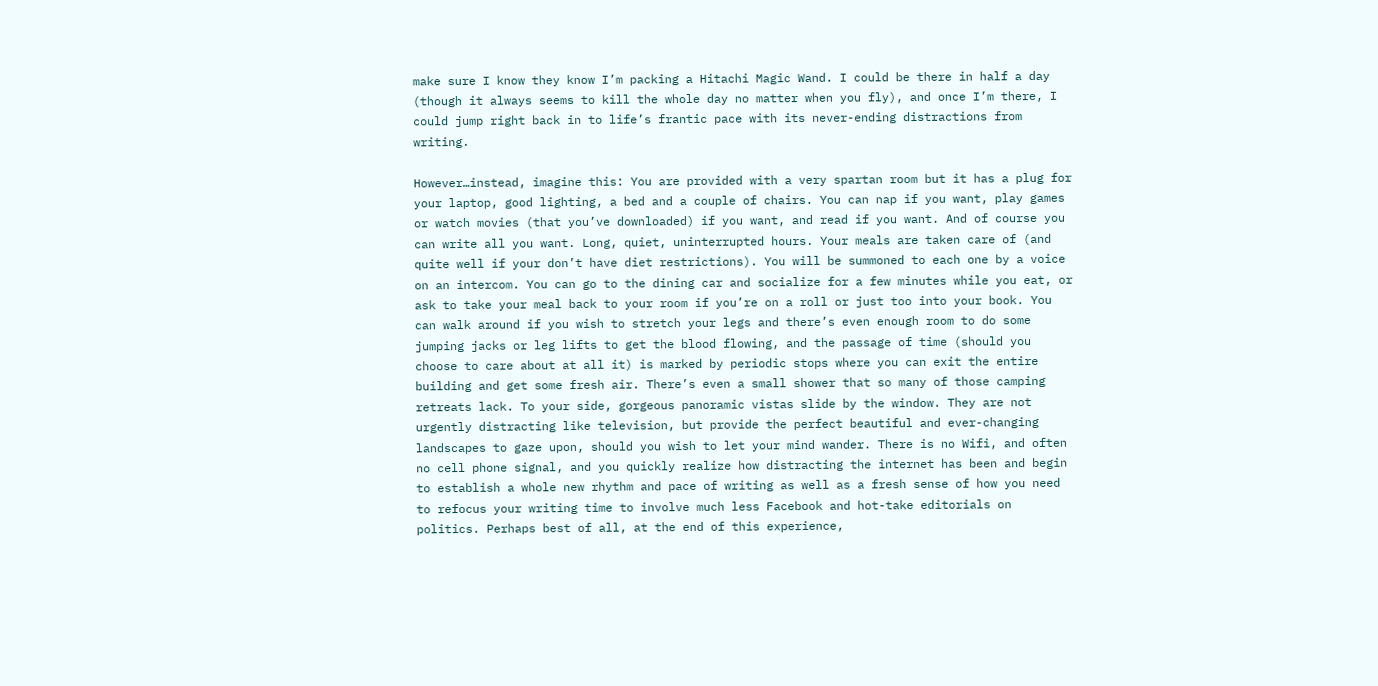make sure I know they know I’m packing a Hitachi Magic Wand. I could be there in half a day (though it always seems to kill the whole day no matter when you fly), and once I’m there, I could jump right back in to life’s frantic pace with its never-ending distractions from writing.

However…instead, imagine this: You are provided with a very spartan room but it has a plug for your laptop, good lighting, a bed and a couple of chairs. You can nap if you want, play games or watch movies (that you’ve downloaded) if you want, and read if you want. And of course you can write all you want. Long, quiet, uninterrupted hours. Your meals are taken care of (and quite well if your don’t have diet restrictions). You will be summoned to each one by a voice on an intercom. You can go to the dining car and socialize for a few minutes while you eat, or ask to take your meal back to your room if you’re on a roll or just too into your book. You can walk around if you wish to stretch your legs and there’s even enough room to do some jumping jacks or leg lifts to get the blood flowing, and the passage of time (should you choose to care about at all it) is marked by periodic stops where you can exit the entire building and get some fresh air. There’s even a small shower that so many of those camping retreats lack. To your side, gorgeous panoramic vistas slide by the window. They are not urgently distracting like television, but provide the perfect beautiful and ever-changing landscapes to gaze upon, should you wish to let your mind wander. There is no Wifi, and often no cell phone signal, and you quickly realize how distracting the internet has been and begin to establish a whole new rhythm and pace of writing as well as a fresh sense of how you need to refocus your writing time to involve much less Facebook and hot-take editorials on politics. Perhaps best of all, at the end of this experience,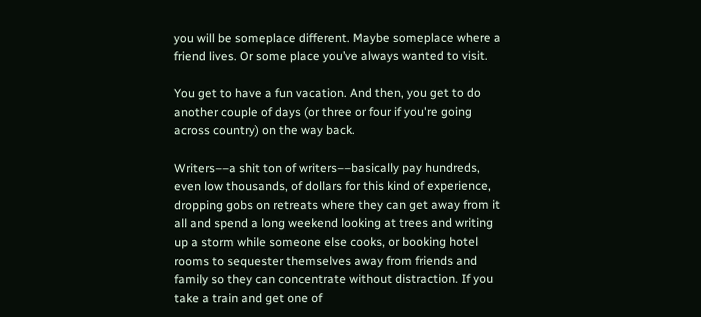you will be someplace different. Maybe someplace where a friend lives. Or some place you’ve always wanted to visit.

You get to have a fun vacation. And then, you get to do another couple of days (or three or four if you're going across country) on the way back.

Writers––a shit ton of writers––basically pay hundreds, even low thousands, of dollars for this kind of experience, dropping gobs on retreats where they can get away from it all and spend a long weekend looking at trees and writing up a storm while someone else cooks, or booking hotel rooms to sequester themselves away from friends and family so they can concentrate without distraction. If you take a train and get one of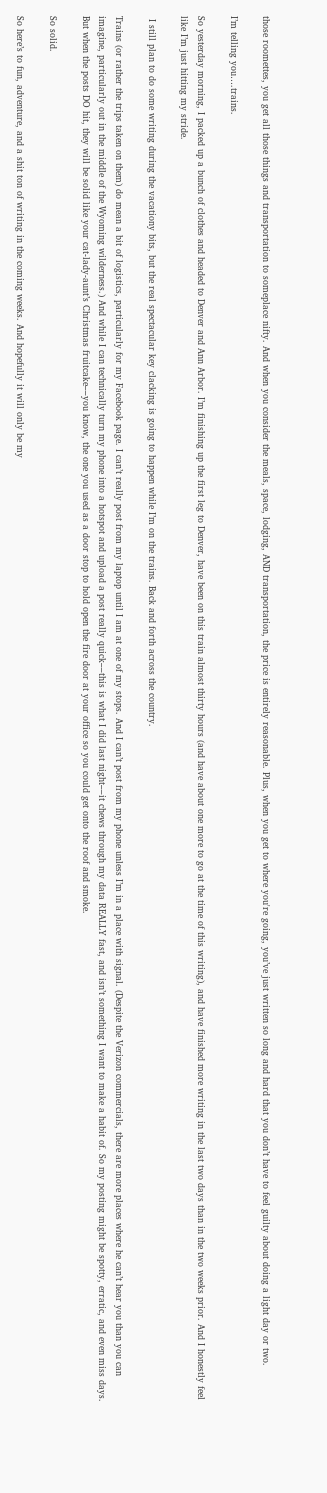those roomettes, you get all those things and transportation to someplace nifty. And when you consider the meals, space, lodging, AND transportation, the price is entirely reasonable. Plus, when you get to where you're going, you’ve just written so long and hard that you don’t have to feel guilty about doing a light day or two.

I’m telling you….trains.

So yesterday morning, I packed up a bunch of clothes and headed to Denver and Ann Arbor. I’m finishing up the first leg to Denver, have been on this train almost thirty hours (and have about one more to go at the time of this writing), and have finished more writing in the last two days than in the two weeks prior. And I honestly feel like I’m just hitting my stride.

 I still plan to do some writing during the vacationy bits, but the real spectacular key clacking is going to happen while I’m on the trains. Back and forth across the country.

Trains (or rather the trips taken on them) do mean a bit of logistics, particularly for my Facebook page. I can’t really post from my laptop until I am at one of my stops. And I can’t post from my phone unless I’m in a place with signal. (Despite the Verizon commercials, there are more places where he can’t hear you than you can imagine, particularly out in the middle of the Wyoming wilderness.) And while I can technically turn my phone into a hotspot and upload a post really quick––this is what I did last night––it chews through my data REALLY fast, and isn’t something I want to make a habit of. So my posting might be spotty, erratic, and even miss days. But when the posts DO hit, they will be solid like your cat-lady-aunt’s Christmas fruitcake––you know, the one you used as a door stop to hold open the fire door at your office so you could get onto the roof and smoke.

So solid.

So here’s to fun, adventure, and a shit ton of writing in the coming weeks. And hopefully it will only be my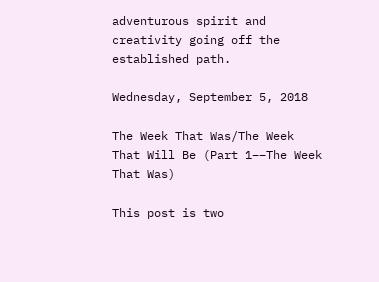adventurous spirit and creativity going off the established path.

Wednesday, September 5, 2018

The Week That Was/The Week That Will Be (Part 1––The Week That Was)

This post is two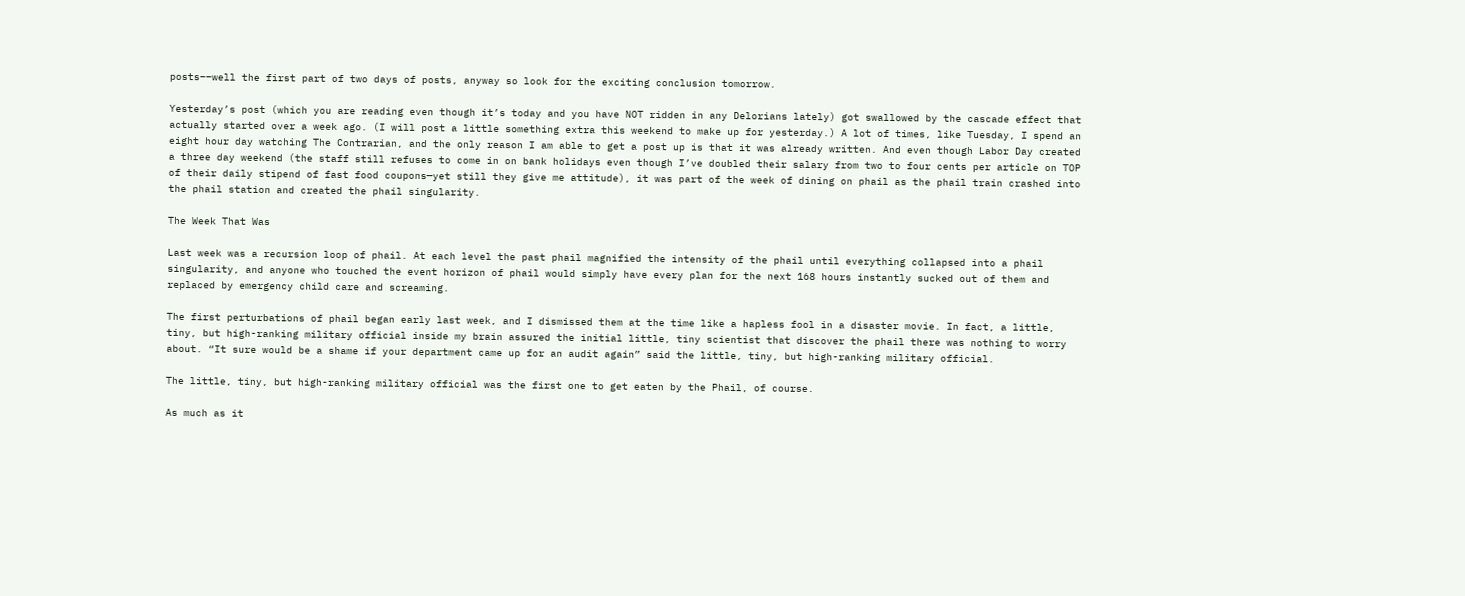posts––well the first part of two days of posts, anyway so look for the exciting conclusion tomorrow.

Yesterday’s post (which you are reading even though it’s today and you have NOT ridden in any Delorians lately) got swallowed by the cascade effect that actually started over a week ago. (I will post a little something extra this weekend to make up for yesterday.) A lot of times, like Tuesday, I spend an eight hour day watching The Contrarian, and the only reason I am able to get a post up is that it was already written. And even though Labor Day created a three day weekend (the staff still refuses to come in on bank holidays even though I’ve doubled their salary from two to four cents per article on TOP of their daily stipend of fast food coupons—yet still they give me attitude), it was part of the week of dining on phail as the phail train crashed into the phail station and created the phail singularity.

The Week That Was

Last week was a recursion loop of phail. At each level the past phail magnified the intensity of the phail until everything collapsed into a phail singularity, and anyone who touched the event horizon of phail would simply have every plan for the next 168 hours instantly sucked out of them and replaced by emergency child care and screaming.

The first perturbations of phail began early last week, and I dismissed them at the time like a hapless fool in a disaster movie. In fact, a little, tiny, but high-ranking military official inside my brain assured the initial little, tiny scientist that discover the phail there was nothing to worry about. “It sure would be a shame if your department came up for an audit again” said the little, tiny, but high-ranking military official.

The little, tiny, but high-ranking military official was the first one to get eaten by the Phail, of course.

As much as it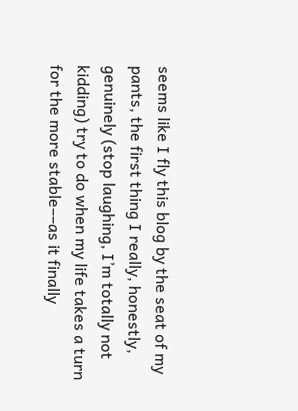seems like I fly this blog by the seat of my pants, the first thing I really, honestly, genuinely (stop laughing, I’m totally not kidding) try to do when my life takes a turn for the more stable––as it finally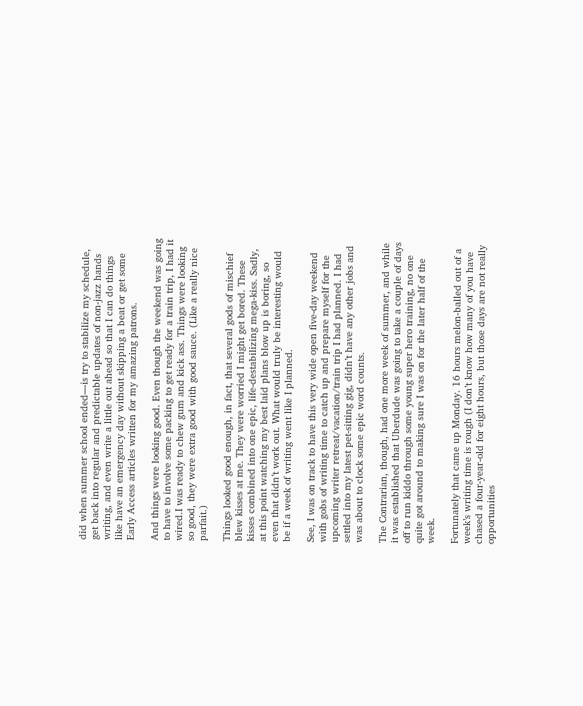did when summer school ended––is try to stabilize my schedule, get back into regular and predictable updates of non-jazz hands writing, and even write a little out ahead so that I can do things like have an emergency day without skipping a beat or get some Early Access articles written for my amazing patrons.

And things were looking good. Even though the weekend was going to have to involve some packing to get ready for a train trip, I had it wired.I was ready to chew gum and kick ass. Things were looking so good, they were extra good with good sauce. (Like a really nice parfait.)

Things looked good enough, in fact, that several gods of mischief blew kisses at me. They were worried I might get bored. These kisses combined into one epic, life-destabilizing mega-kiss. Sadly, at this point watching my best laid plans blow up is boring, so even that didn’t work out. What would truly be interesting would be if a week of writing went like I planned.

See, I was on track to have this very wide open five-day weekend with gobs of writing time to catch up and prepare myself for the upcoming writer retreat/vacation/train trip I had planned. I had settled into my latest pet-sitting gig, didn’t have any other jobs and was about to clock some epic word counts.

The Contrarian, though, had one more week of summer, and while it was established that Uberdude was going to take a couple of days off to run kiddo through some young super hero training, no one quite got around to making sure I was on for the later half of the week.

Fortunately that came up Monday. 16 hours melon-balled out of a week’s writing time is rough (I don’t know how many of you have chased a four-year-old for eight hours, but those days are not really opportunities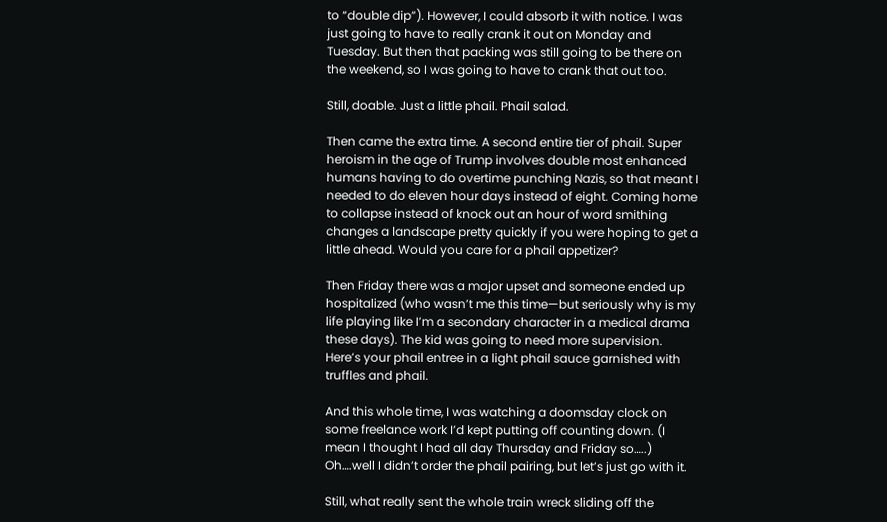to “double dip”). However, I could absorb it with notice. I was just going to have to really crank it out on Monday and Tuesday. But then that packing was still going to be there on the weekend, so I was going to have to crank that out too.

Still, doable. Just a little phail. Phail salad.

Then came the extra time. A second entire tier of phail. Super heroism in the age of Trump involves double most enhanced humans having to do overtime punching Nazis, so that meant I needed to do eleven hour days instead of eight. Coming home to collapse instead of knock out an hour of word smithing changes a landscape pretty quickly if you were hoping to get a little ahead. Would you care for a phail appetizer?

Then Friday there was a major upset and someone ended up hospitalized (who wasn’t me this time—but seriously why is my life playing like I’m a secondary character in a medical drama these days). The kid was going to need more supervision. Here’s your phail entree in a light phail sauce garnished with truffles and phail.

And this whole time, I was watching a doomsday clock on some freelance work I’d kept putting off counting down. (I mean I thought I had all day Thursday and Friday so…..) Oh….well I didn’t order the phail pairing, but let’s just go with it.

Still, what really sent the whole train wreck sliding off the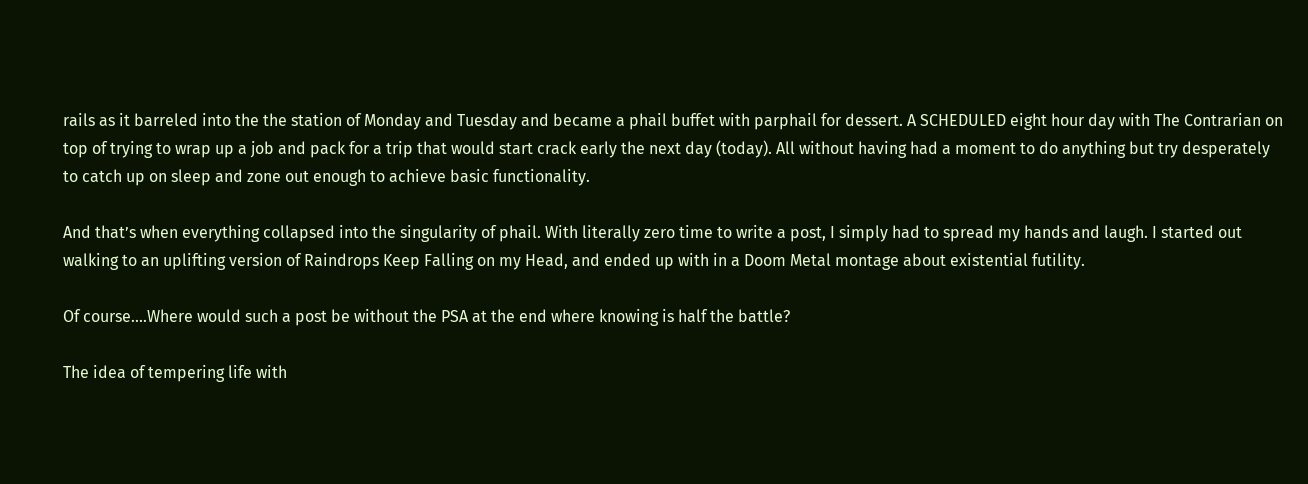rails as it barreled into the the station of Monday and Tuesday and became a phail buffet with parphail for dessert. A SCHEDULED eight hour day with The Contrarian on top of trying to wrap up a job and pack for a trip that would start crack early the next day (today). All without having had a moment to do anything but try desperately to catch up on sleep and zone out enough to achieve basic functionality.

And that’s when everything collapsed into the singularity of phail. With literally zero time to write a post, I simply had to spread my hands and laugh. I started out walking to an uplifting version of Raindrops Keep Falling on my Head, and ended up with in a Doom Metal montage about existential futility.

Of course....Where would such a post be without the PSA at the end where knowing is half the battle?

The idea of tempering life with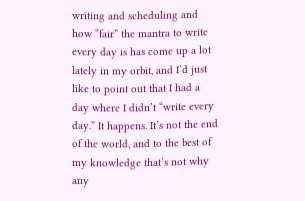writing and scheduling and how “fair” the mantra to write every day is has come up a lot lately in my orbit, and I’d just like to point out that I had a day where I didn’t “write every day.” It happens. It’s not the end of the world, and to the best of my knowledge that’s not why any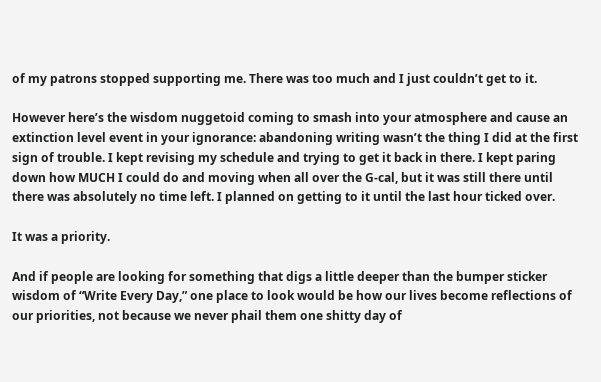of my patrons stopped supporting me. There was too much and I just couldn’t get to it.

However here’s the wisdom nuggetoid coming to smash into your atmosphere and cause an extinction level event in your ignorance: abandoning writing wasn’t the thing I did at the first sign of trouble. I kept revising my schedule and trying to get it back in there. I kept paring down how MUCH I could do and moving when all over the G-cal, but it was still there until there was absolutely no time left. I planned on getting to it until the last hour ticked over.

It was a priority.

And if people are looking for something that digs a little deeper than the bumper sticker wisdom of “Write Every Day,” one place to look would be how our lives become reflections of our priorities, not because we never phail them one shitty day of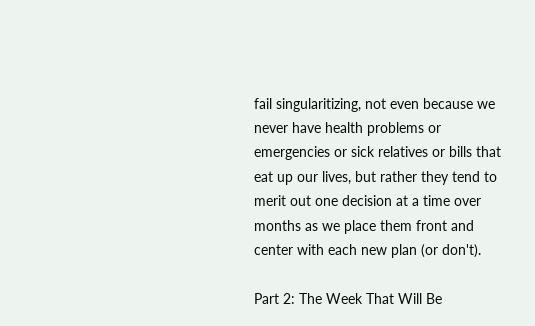fail singularitizing, not even because we never have health problems or emergencies or sick relatives or bills that eat up our lives, but rather they tend to merit out one decision at a time over months as we place them front and center with each new plan (or don't).

Part 2: The Week That Will Be